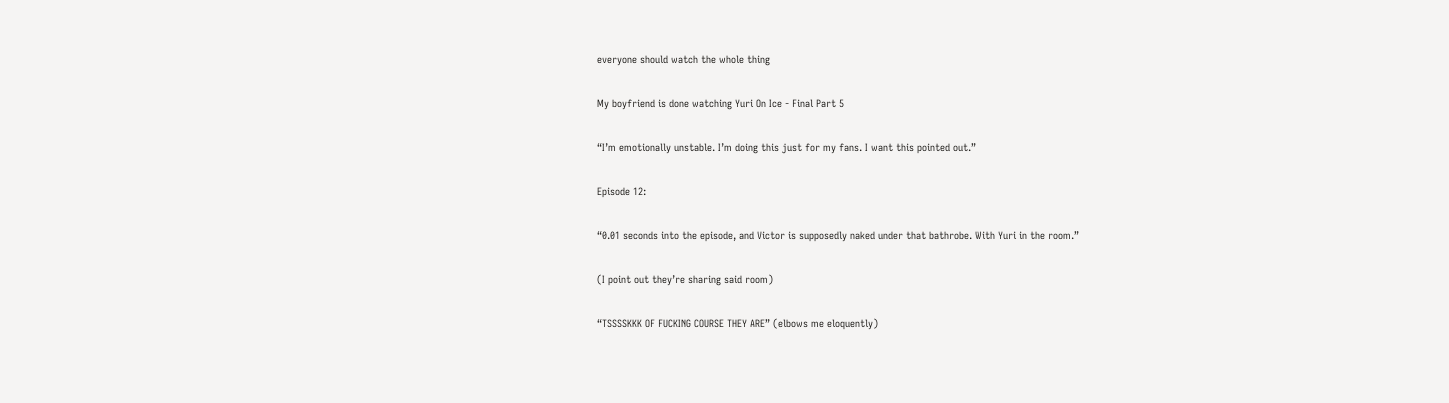everyone should watch the whole thing

My boyfriend is done watching Yuri On Ice - Final Part 5

“I’m emotionally unstable. I’m doing this just for my fans. I want this pointed out.”

Episode 12:

“0.01 seconds into the episode, and Victor is supposedly naked under that bathrobe. With Yuri in the room.”

(I point out they’re sharing said room)

“TSSSSKKK OF FUCKING COURSE THEY ARE” (elbows me eloquently)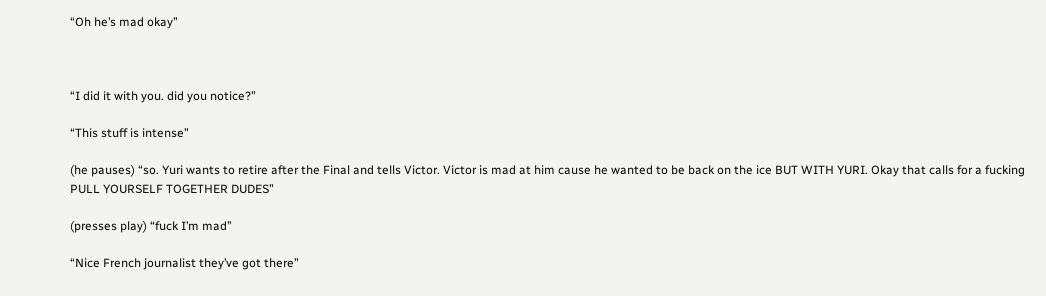“Oh he’s mad okay”



“I did it with you. did you notice?”

“This stuff is intense”

(he pauses) “so. Yuri wants to retire after the Final and tells Victor. Victor is mad at him cause he wanted to be back on the ice BUT WITH YURI. Okay that calls for a fucking PULL YOURSELF TOGETHER DUDES”

(presses play) “fuck I’m mad”

“Nice French journalist they’ve got there”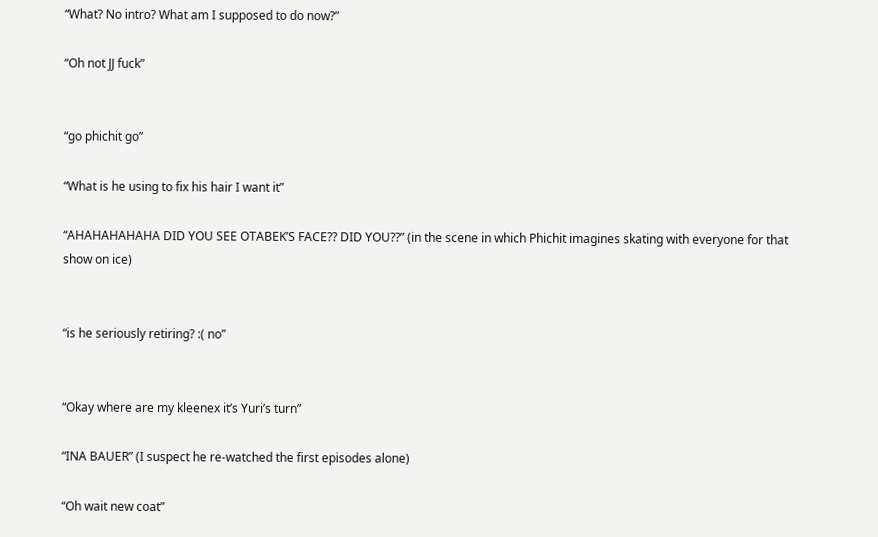“What? No intro? What am I supposed to do now?”

“Oh not JJ fuck”


“go phichit go”

“What is he using to fix his hair I want it”

“AHAHAHAHAHA DID YOU SEE OTABEK’S FACE?? DID YOU??” (in the scene in which Phichit imagines skating with everyone for that show on ice)


“is he seriously retiring? :( no”


“Okay where are my kleenex it’s Yuri’s turn”

“INA BAUER” (I suspect he re-watched the first episodes alone)

“Oh wait new coat”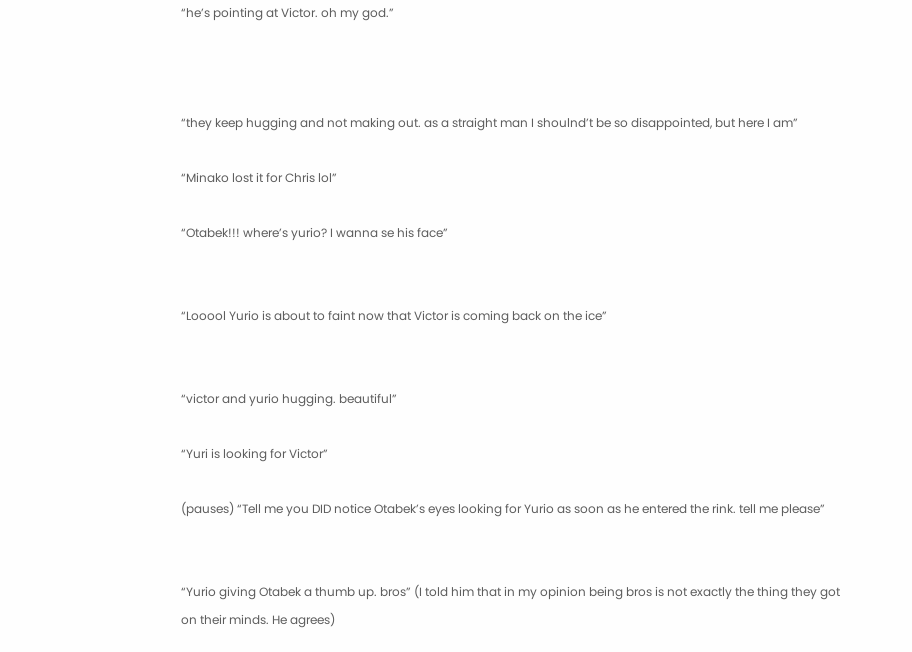“he’s pointing at Victor. oh my god.”



“they keep hugging and not making out. as a straight man I shoulnd’t be so disappointed, but here I am”

“Minako lost it for Chris lol”

“Otabek!!! where’s yurio? I wanna se his face”


“Looool Yurio is about to faint now that Victor is coming back on the ice”


“victor and yurio hugging. beautiful”

“Yuri is looking for Victor”

(pauses) “Tell me you DID notice Otabek’s eyes looking for Yurio as soon as he entered the rink. tell me please”


“Yurio giving Otabek a thumb up. bros” (I told him that in my opinion being bros is not exactly the thing they got on their minds. He agrees)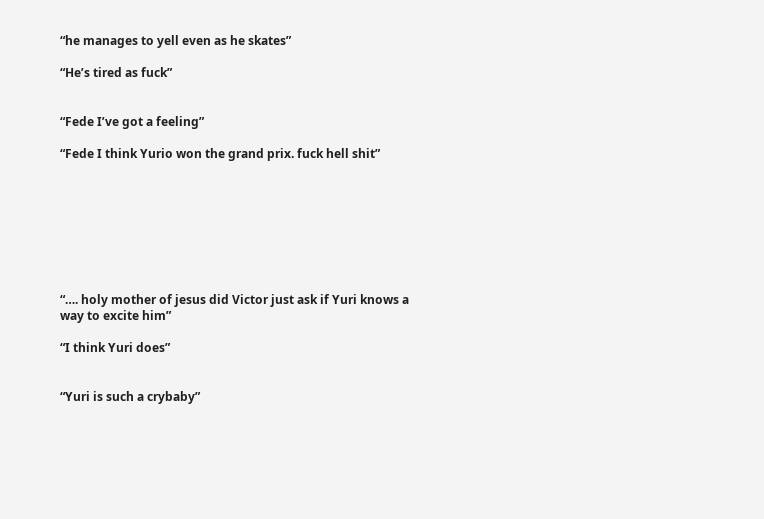“he manages to yell even as he skates”

“He’s tired as fuck”


“Fede I’ve got a feeling”

“Fede I think Yurio won the grand prix. fuck hell shit”








“…. holy mother of jesus did Victor just ask if Yuri knows a way to excite him”

“I think Yuri does”


“Yuri is such a crybaby”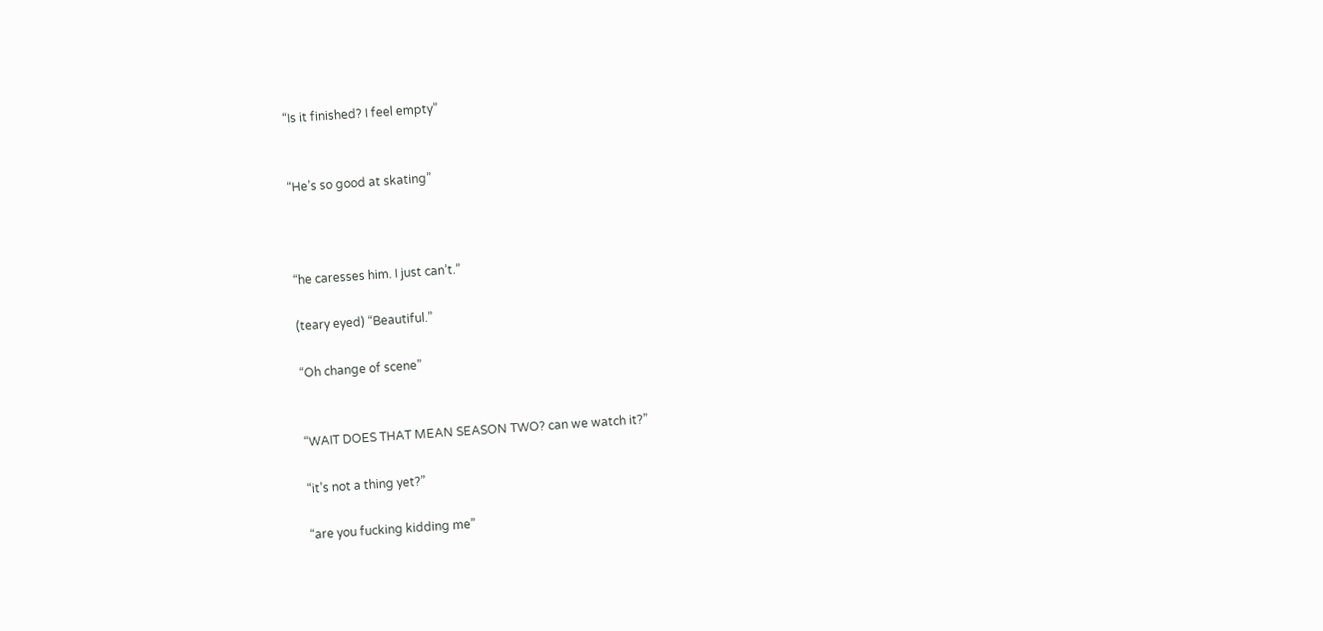“Is it finished? I feel empty”


“He’s so good at skating”



“he caresses him. I just can’t.”

(teary eyed) “Beautiful.”

“Oh change of scene”


“WAIT DOES THAT MEAN SEASON TWO? can we watch it?”

“it’s not a thing yet?”

“are you fucking kidding me”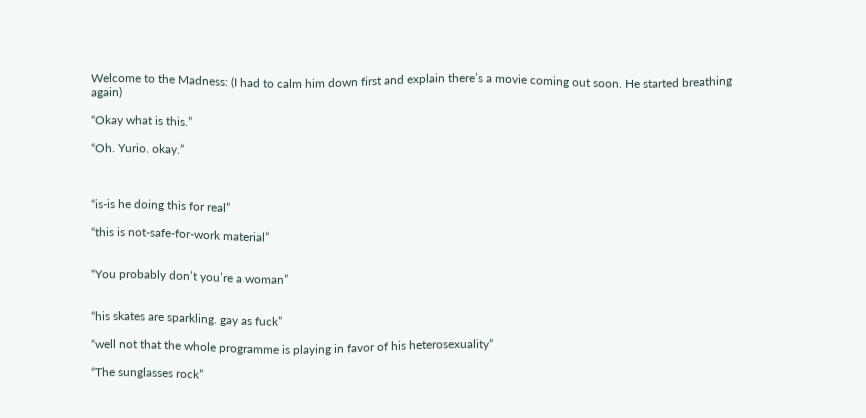Welcome to the Madness: (I had to calm him down first and explain there’s a movie coming out soon. He started breathing again)

“Okay what is this.”

“Oh. Yurio. okay.”



“is-is he doing this for real”

“this is not-safe-for-work material”


“You probably don’t you’re a woman”


“his skates are sparkling. gay as fuck”

“well not that the whole programme is playing in favor of his heterosexuality”

“The sunglasses rock”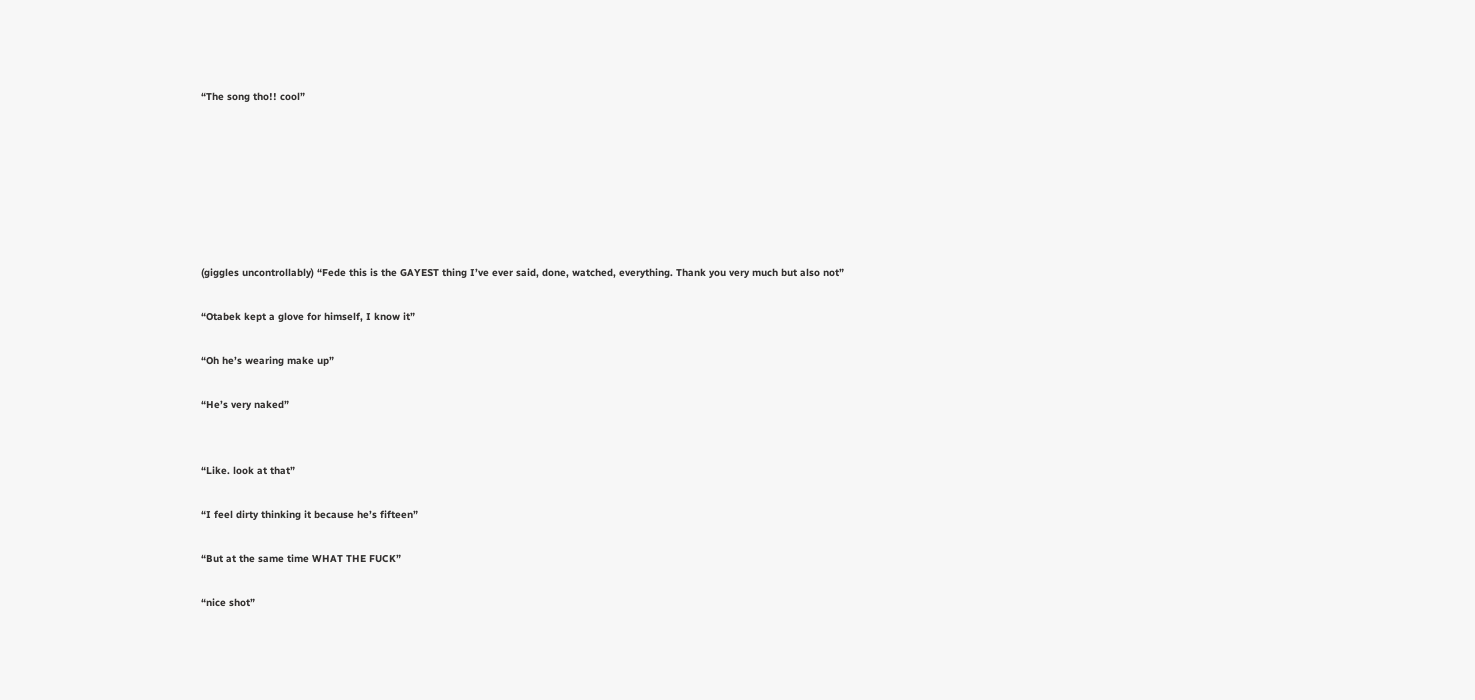“The song tho!! cool”







(giggles uncontrollably) “Fede this is the GAYEST thing I’ve ever said, done, watched, everything. Thank you very much but also not”

“Otabek kept a glove for himself, I know it”

“Oh he’s wearing make up”

“He’s very naked”


“Like. look at that”

“I feel dirty thinking it because he’s fifteen”

“But at the same time WHAT THE FUCK”

“nice shot”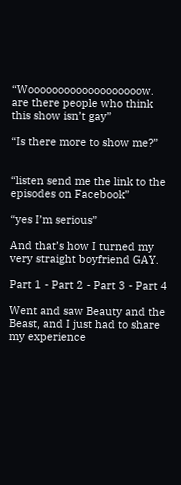“Wooooooooooooooooooow. are there people who think this show isn’t gay”

“Is there more to show me?”


“listen send me the link to the episodes on Facebook”

“yes I’m serious”

And that’s how I turned my very straight boyfriend GAY.

Part 1 - Part 2 - Part 3 - Part 4

Went and saw Beauty and the Beast, and I just had to share my experience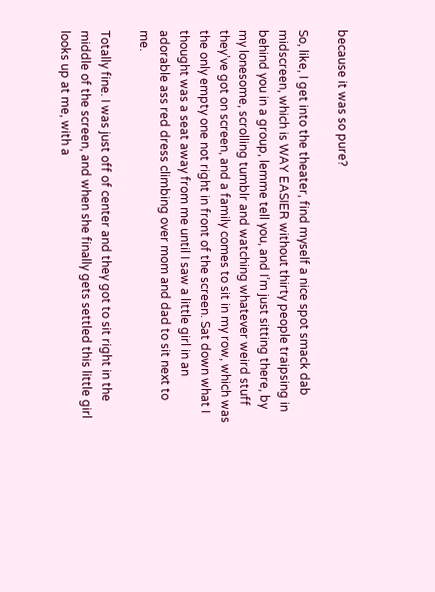because it was so pure?

So, like, I get into the theater, find myself a nice spot smack dab midscreen, which is WAY EASIER without thirty people traipsing in behind you in a group, lemme tell you, and I’m just sitting there, by my lonesome, scrolling tumblr and watching whatever weird stuff they’ve got on screen, and a family comes to sit in my row, which was the only empty one not right in front of the screen. Sat down what I thought was a seat away from me until I saw a little girl in an adorable ass red dress climbing over mom and dad to sit next to me.

Totally fine. I was just off of center and they got to sit right in the middle of the screen, and when she finally gets settled this little girl looks up at me, with a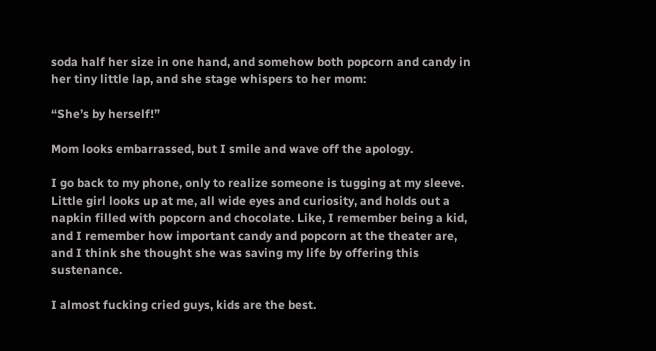soda half her size in one hand, and somehow both popcorn and candy in her tiny little lap, and she stage whispers to her mom:

“She’s by herself!”

Mom looks embarrassed, but I smile and wave off the apology.

I go back to my phone, only to realize someone is tugging at my sleeve. Little girl looks up at me, all wide eyes and curiosity, and holds out a napkin filled with popcorn and chocolate. Like, I remember being a kid, and I remember how important candy and popcorn at the theater are, and I think she thought she was saving my life by offering this sustenance.

I almost fucking cried guys, kids are the best.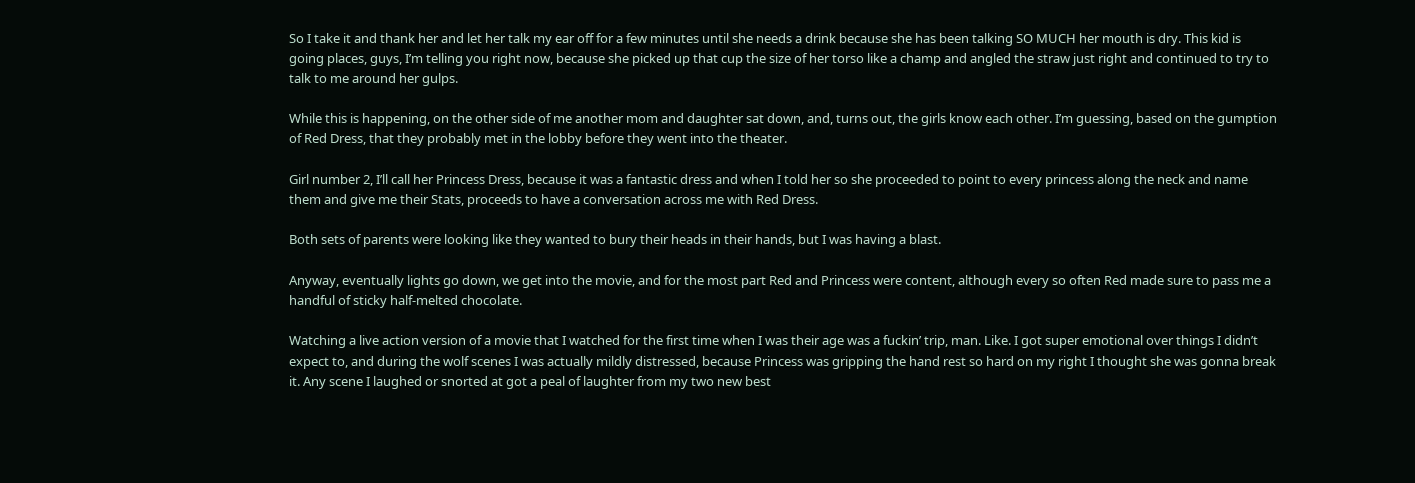So I take it and thank her and let her talk my ear off for a few minutes until she needs a drink because she has been talking SO MUCH her mouth is dry. This kid is going places, guys, I’m telling you right now, because she picked up that cup the size of her torso like a champ and angled the straw just right and continued to try to talk to me around her gulps.

While this is happening, on the other side of me another mom and daughter sat down, and, turns out, the girls know each other. I’m guessing, based on the gumption of Red Dress, that they probably met in the lobby before they went into the theater.

Girl number 2, I’ll call her Princess Dress, because it was a fantastic dress and when I told her so she proceeded to point to every princess along the neck and name them and give me their Stats, proceeds to have a conversation across me with Red Dress.

Both sets of parents were looking like they wanted to bury their heads in their hands, but I was having a blast.

Anyway, eventually lights go down, we get into the movie, and for the most part Red and Princess were content, although every so often Red made sure to pass me a handful of sticky half-melted chocolate.

Watching a live action version of a movie that I watched for the first time when I was their age was a fuckin’ trip, man. Like. I got super emotional over things I didn’t expect to, and during the wolf scenes I was actually mildly distressed, because Princess was gripping the hand rest so hard on my right I thought she was gonna break it. Any scene I laughed or snorted at got a peal of laughter from my two new best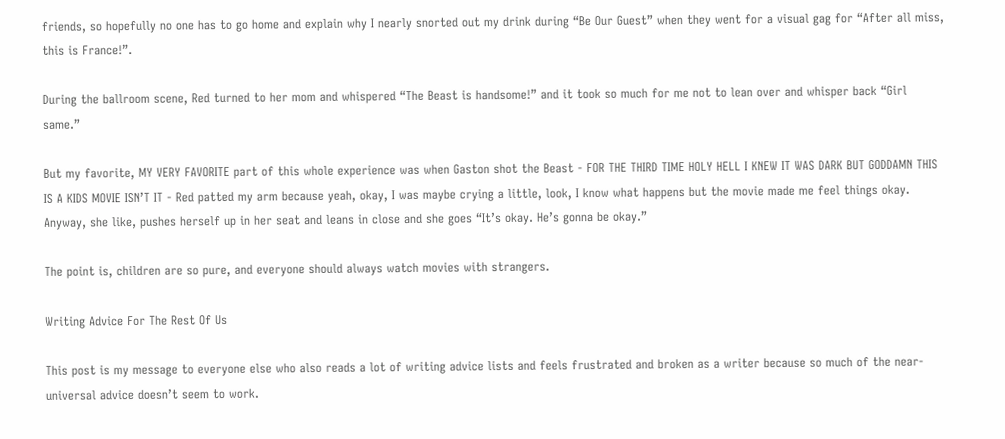friends, so hopefully no one has to go home and explain why I nearly snorted out my drink during “Be Our Guest” when they went for a visual gag for “After all miss, this is France!”.

During the ballroom scene, Red turned to her mom and whispered “The Beast is handsome!” and it took so much for me not to lean over and whisper back “Girl same.”

But my favorite, MY VERY FAVORITE part of this whole experience was when Gaston shot the Beast - FOR THE THIRD TIME HOLY HELL I KNEW IT WAS DARK BUT GODDAMN THIS IS A KIDS MOVIE ISN’T IT - Red patted my arm because yeah, okay, I was maybe crying a little, look, I know what happens but the movie made me feel things okay. Anyway, she like, pushes herself up in her seat and leans in close and she goes “It’s okay. He’s gonna be okay.”

The point is, children are so pure, and everyone should always watch movies with strangers.

Writing Advice For The Rest Of Us

This post is my message to everyone else who also reads a lot of writing advice lists and feels frustrated and broken as a writer because so much of the near-universal advice doesn’t seem to work.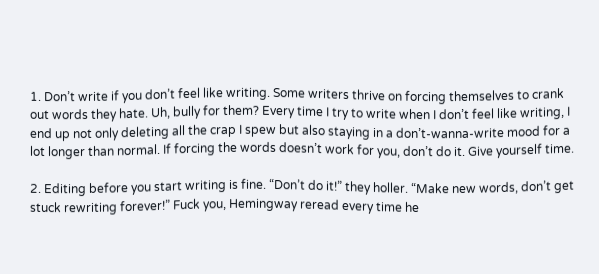1. Don’t write if you don’t feel like writing. Some writers thrive on forcing themselves to crank out words they hate. Uh, bully for them? Every time I try to write when I don’t feel like writing, I end up not only deleting all the crap I spew but also staying in a don’t-wanna-write mood for a lot longer than normal. If forcing the words doesn’t work for you, don’t do it. Give yourself time.

2. Editing before you start writing is fine. “Don’t do it!” they holler. “Make new words, don’t get stuck rewriting forever!” Fuck you, Hemingway reread every time he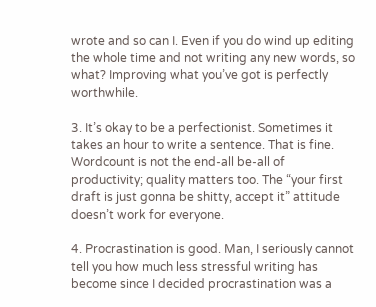wrote and so can I. Even if you do wind up editing the whole time and not writing any new words, so what? Improving what you’ve got is perfectly worthwhile.

3. It’s okay to be a perfectionist. Sometimes it takes an hour to write a sentence. That is fine. Wordcount is not the end-all be-all of productivity; quality matters too. The “your first draft is just gonna be shitty, accept it” attitude doesn’t work for everyone.

4. Procrastination is good. Man, I seriously cannot tell you how much less stressful writing has become since I decided procrastination was a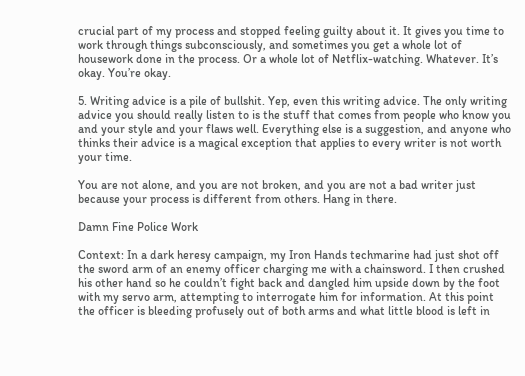crucial part of my process and stopped feeling guilty about it. It gives you time to work through things subconsciously, and sometimes you get a whole lot of housework done in the process. Or a whole lot of Netflix-watching. Whatever. It’s okay. You’re okay.

5. Writing advice is a pile of bullshit. Yep, even this writing advice. The only writing advice you should really listen to is the stuff that comes from people who know you and your style and your flaws well. Everything else is a suggestion, and anyone who thinks their advice is a magical exception that applies to every writer is not worth your time.

You are not alone, and you are not broken, and you are not a bad writer just because your process is different from others. Hang in there.

Damn Fine Police Work

Context: In a dark heresy campaign, my Iron Hands techmarine had just shot off the sword arm of an enemy officer charging me with a chainsword. I then crushed his other hand so he couldn’t fight back and dangled him upside down by the foot with my servo arm, attempting to interrogate him for information. At this point the officer is bleeding profusely out of both arms and what little blood is left in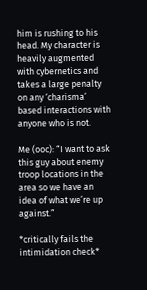him is rushing to his head. My character is heavily augmented with cybernetics and takes a large penalty on any ‘charisma’ based interactions with anyone who is not.

Me (ooc): “I want to ask this guy about enemy troop locations in the area so we have an idea of what we’re up against.”

*critically fails the intimidation check*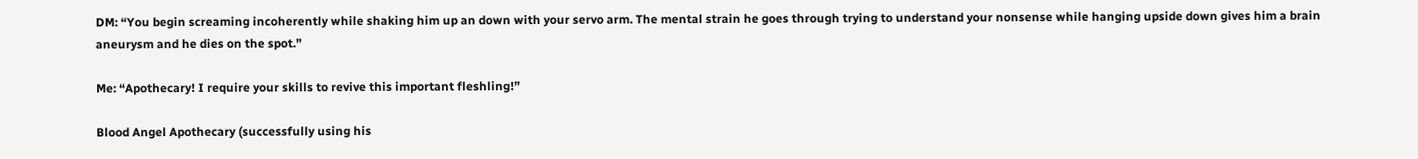DM: “You begin screaming incoherently while shaking him up an down with your servo arm. The mental strain he goes through trying to understand your nonsense while hanging upside down gives him a brain aneurysm and he dies on the spot.”

Me: “Apothecary! I require your skills to revive this important fleshling!”

Blood Angel Apothecary (successfully using his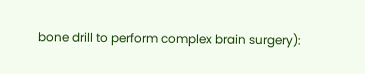bone drill to perform complex brain surgery):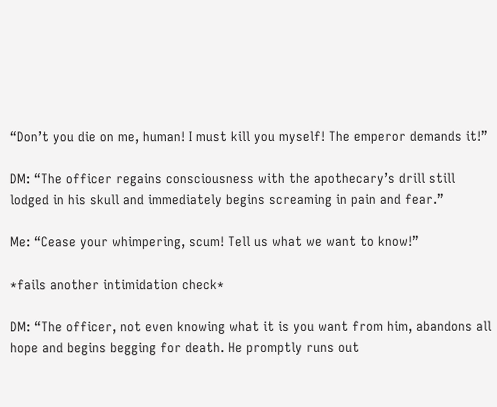“Don’t you die on me, human! I must kill you myself! The emperor demands it!”

DM: “The officer regains consciousness with the apothecary’s drill still lodged in his skull and immediately begins screaming in pain and fear.”

Me: “Cease your whimpering, scum! Tell us what we want to know!”

*fails another intimidation check*

DM: “The officer, not even knowing what it is you want from him, abandons all hope and begins begging for death. He promptly runs out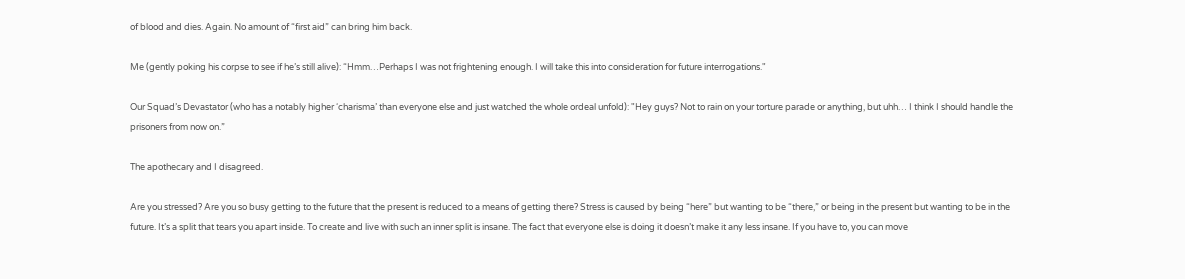of blood and dies. Again. No amount of “first aid” can bring him back.

Me (gently poking his corpse to see if he’s still alive): “Hmm…Perhaps I was not frightening enough. I will take this into consideration for future interrogations."

Our Squad’s Devastator (who has a notably higher ‘charisma’ than everyone else and just watched the whole ordeal unfold): "Hey guys? Not to rain on your torture parade or anything, but uhh… I think I should handle the prisoners from now on.”

The apothecary and I disagreed.

Are you stressed? Are you so busy getting to the future that the present is reduced to a means of getting there? Stress is caused by being “here” but wanting to be “there,” or being in the present but wanting to be in the future. It’s a split that tears you apart inside. To create and live with such an inner split is insane. The fact that everyone else is doing it doesn’t make it any less insane. If you have to, you can move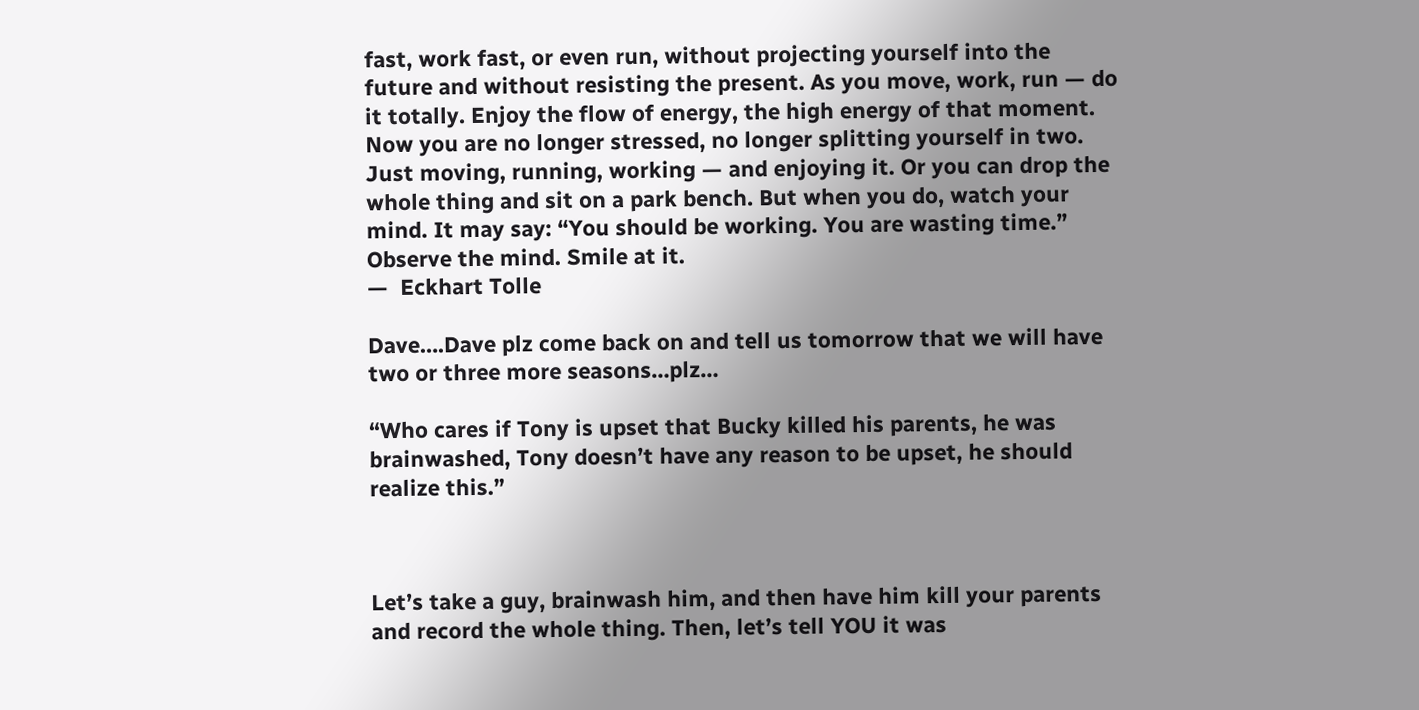fast, work fast, or even run, without projecting yourself into the future and without resisting the present. As you move, work, run — do it totally. Enjoy the flow of energy, the high energy of that moment. Now you are no longer stressed, no longer splitting yourself in two. Just moving, running, working — and enjoying it. Or you can drop the whole thing and sit on a park bench. But when you do, watch your mind. It may say: “You should be working. You are wasting time.” Observe the mind. Smile at it.
—  Eckhart Tolle

Dave….Dave plz come back on and tell us tomorrow that we will have two or three more seasons…plz…

“Who cares if Tony is upset that Bucky killed his parents, he was brainwashed, Tony doesn’t have any reason to be upset, he should realize this.”



Let’s take a guy, brainwash him, and then have him kill your parents and record the whole thing. Then, let’s tell YOU it was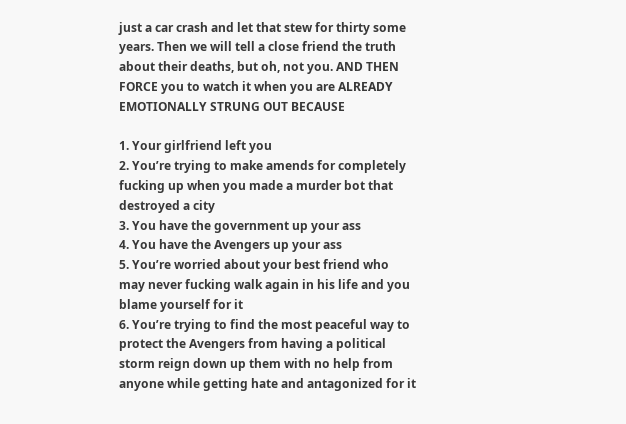just a car crash and let that stew for thirty some years. Then we will tell a close friend the truth about their deaths, but oh, not you. AND THEN FORCE you to watch it when you are ALREADY EMOTIONALLY STRUNG OUT BECAUSE

1. Your girlfriend left you
2. You’re trying to make amends for completely fucking up when you made a murder bot that destroyed a city
3. You have the government up your ass
4. You have the Avengers up your ass
5. You’re worried about your best friend who may never fucking walk again in his life and you blame yourself for it
6. You’re trying to find the most peaceful way to protect the Avengers from having a political storm reign down up them with no help from anyone while getting hate and antagonized for it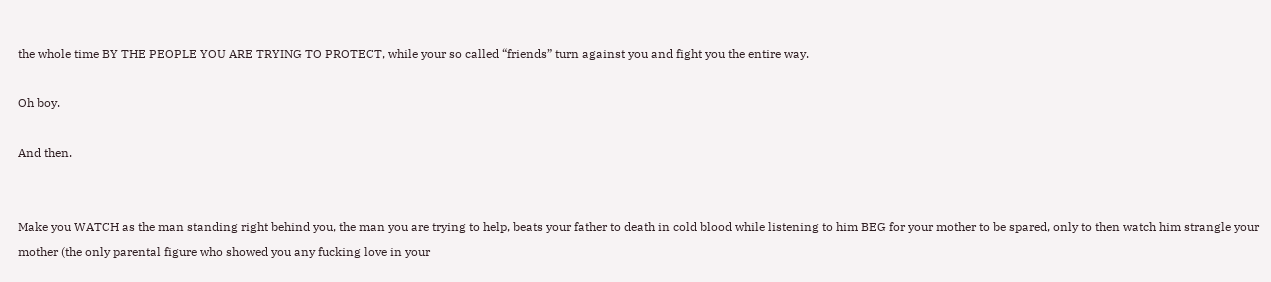the whole time BY THE PEOPLE YOU ARE TRYING TO PROTECT, while your so called “friends” turn against you and fight you the entire way.

Oh boy.

And then.


Make you WATCH as the man standing right behind you, the man you are trying to help, beats your father to death in cold blood while listening to him BEG for your mother to be spared, only to then watch him strangle your mother (the only parental figure who showed you any fucking love in your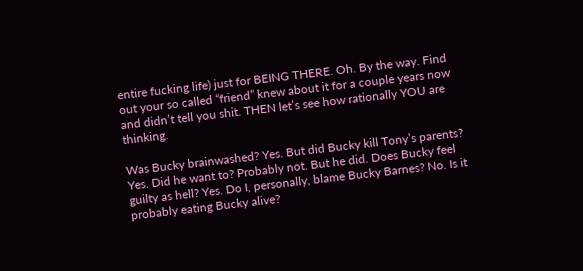entire fucking life) just for BEING THERE. Oh. By the way. Find out your so called “friend” knew about it for a couple years now and didn’t tell you shit. THEN let’s see how rationally YOU are thinking.

Was Bucky brainwashed? Yes. But did Bucky kill Tony’s parents? Yes. Did he want to? Probably not. But he did. Does Bucky feel guilty as hell? Yes. Do I, personally, blame Bucky Barnes? No. Is it probably eating Bucky alive?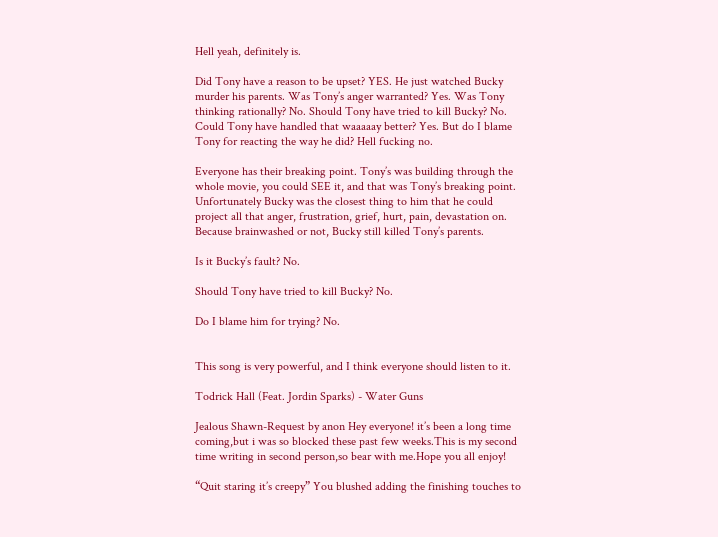Hell yeah, definitely is.

Did Tony have a reason to be upset? YES. He just watched Bucky murder his parents. Was Tony’s anger warranted? Yes. Was Tony thinking rationally? No. Should Tony have tried to kill Bucky? No. Could Tony have handled that waaaaay better? Yes. But do I blame Tony for reacting the way he did? Hell fucking no.

Everyone has their breaking point. Tony’s was building through the whole movie, you could SEE it, and that was Tony’s breaking point. Unfortunately Bucky was the closest thing to him that he could project all that anger, frustration, grief, hurt, pain, devastation on. Because brainwashed or not, Bucky still killed Tony’s parents.

Is it Bucky’s fault? No.

Should Tony have tried to kill Bucky? No.

Do I blame him for trying? No.


This song is very powerful, and I think everyone should listen to it.

Todrick Hall (Feat. Jordin Sparks) - Water Guns

Jealous Shawn-Request by anon Hey everyone! it’s been a long time coming,but i was so blocked these past few weeks.This is my second time writing in second person,so bear with me.Hope you all enjoy!

“Quit staring it’s creepy” You blushed adding the finishing touches to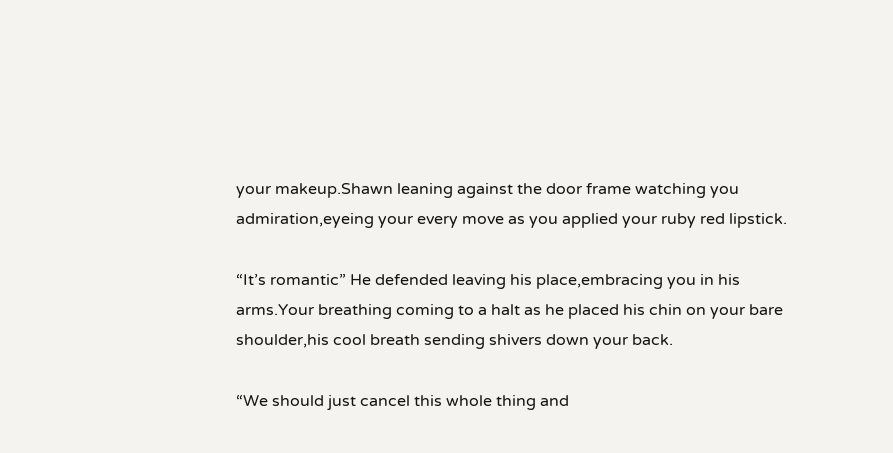your makeup.Shawn leaning against the door frame watching you admiration,eyeing your every move as you applied your ruby red lipstick.

“It’s romantic” He defended leaving his place,embracing you in his arms.Your breathing coming to a halt as he placed his chin on your bare shoulder,his cool breath sending shivers down your back.

“We should just cancel this whole thing and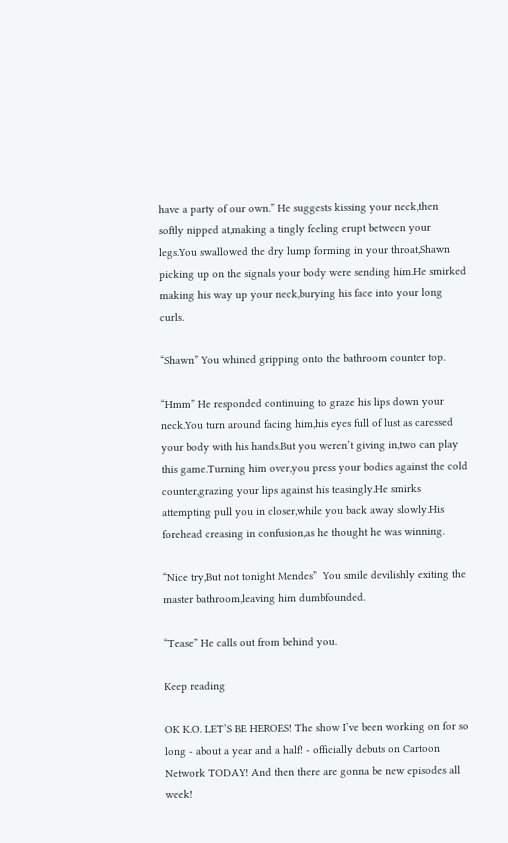have a party of our own.” He suggests kissing your neck,then softly nipped at,making a tingly feeling erupt between your legs.You swallowed the dry lump forming in your throat,Shawn picking up on the signals your body were sending him.He smirked making his way up your neck,burying his face into your long curls.

“Shawn” You whined gripping onto the bathroom counter top.

“Hmm” He responded continuing to graze his lips down your neck.You turn around facing him,his eyes full of lust as caressed your body with his hands.But you weren’t giving in,two can play this game.Turning him over,you press your bodies against the cold counter,grazing your lips against his teasingly.He smirks attempting pull you in closer,while you back away slowly.His forehead creasing in confusion,as he thought he was winning.

“Nice try,But not tonight Mendes”  You smile devilishly exiting the master bathroom,leaving him dumbfounded.

“Tease” He calls out from behind you.

Keep reading

OK K.O. LET’S BE HEROES! The show I’ve been working on for so long - about a year and a half! - officially debuts on Cartoon Network TODAY! And then there are gonna be new episodes all week!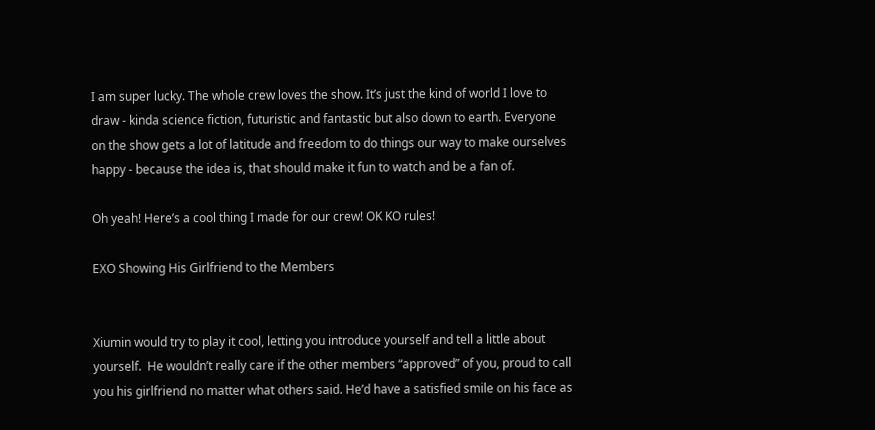I am super lucky. The whole crew loves the show. It’s just the kind of world I love to draw - kinda science fiction, futuristic and fantastic but also down to earth. Everyone on the show gets a lot of latitude and freedom to do things our way to make ourselves happy - because the idea is, that should make it fun to watch and be a fan of.

Oh yeah! Here’s a cool thing I made for our crew! OK KO rules!

EXO Showing His Girlfriend to the Members


Xiumin would try to play it cool, letting you introduce yourself and tell a little about yourself.  He wouldn’t really care if the other members “approved” of you, proud to call you his girlfriend no matter what others said. He’d have a satisfied smile on his face as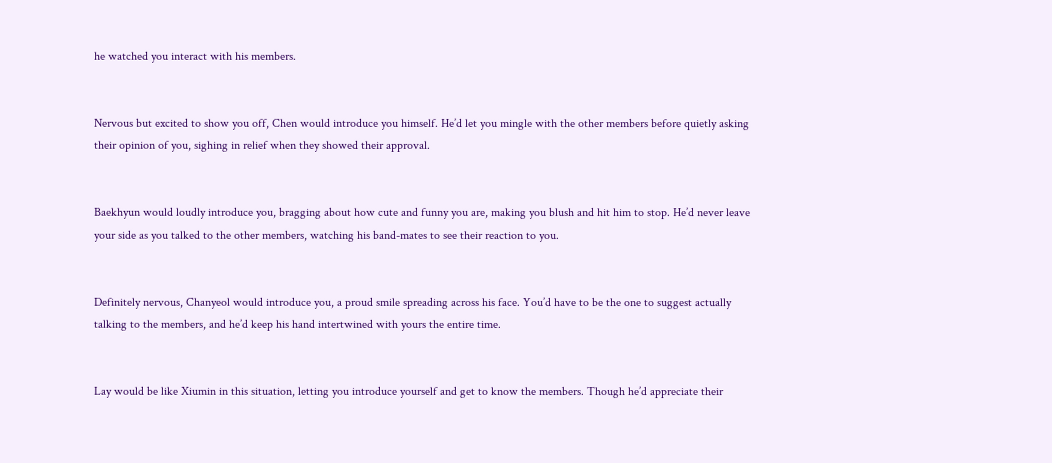he watched you interact with his members.


Nervous but excited to show you off, Chen would introduce you himself. He’d let you mingle with the other members before quietly asking their opinion of you, sighing in relief when they showed their approval.


Baekhyun would loudly introduce you, bragging about how cute and funny you are, making you blush and hit him to stop. He’d never leave your side as you talked to the other members, watching his band-mates to see their reaction to you.


Definitely nervous, Chanyeol would introduce you, a proud smile spreading across his face. You’d have to be the one to suggest actually talking to the members, and he’d keep his hand intertwined with yours the entire time.


Lay would be like Xiumin in this situation, letting you introduce yourself and get to know the members. Though he’d appreciate their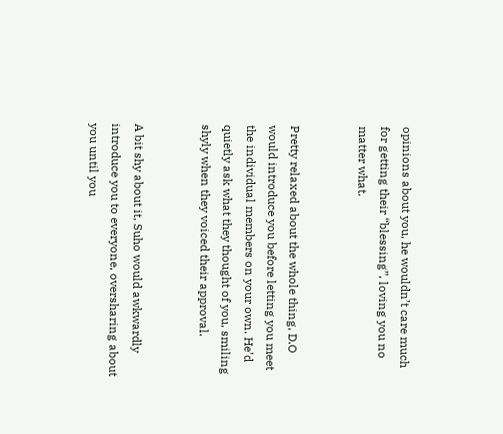opinions about you, he wouldn’t care much for getting their “blessing”, loving you no matter what.


Pretty relaxed about the whole thing, D.O would introduce you before letting you meet the individual members on your own. He’d quietly ask what they thought of you, smiling shyly when they voiced their approval.


A bit shy about it, Suho would awkwardly introduce you to everyone, oversharing about you until you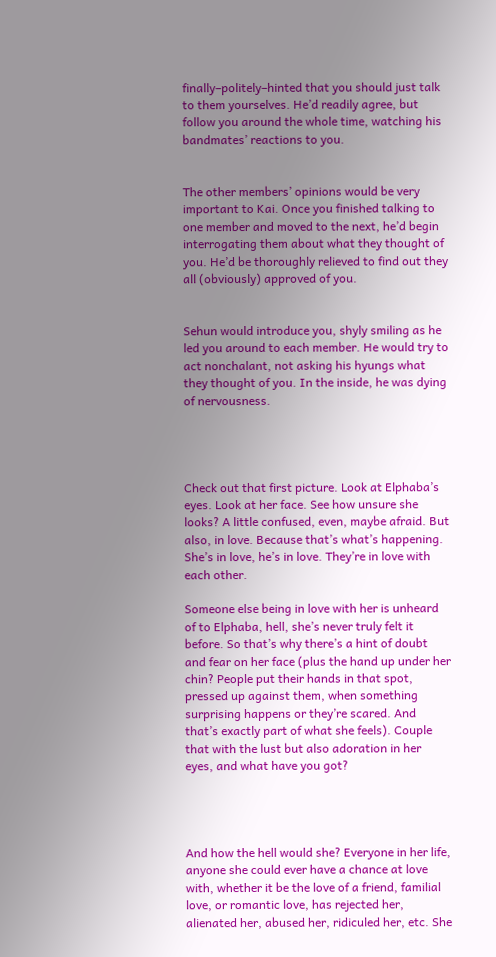finally–politely–hinted that you should just talk to them yourselves. He’d readily agree, but follow you around the whole time, watching his bandmates’ reactions to you.


The other members’ opinions would be very important to Kai. Once you finished talking to one member and moved to the next, he’d begin interrogating them about what they thought of you. He’d be thoroughly relieved to find out they all (obviously) approved of you.


Sehun would introduce you, shyly smiling as he led you around to each member. He would try to act nonchalant, not asking his hyungs what they thought of you. In the inside, he was dying of nervousness.




Check out that first picture. Look at Elphaba’s eyes. Look at her face. See how unsure she looks? A little confused, even, maybe afraid. But also, in love. Because that’s what’s happening. She’s in love, he’s in love. They’re in love with each other.

Someone else being in love with her is unheard of to Elphaba, hell, she’s never truly felt it before. So that’s why there’s a hint of doubt and fear on her face (plus the hand up under her chin? People put their hands in that spot, pressed up against them, when something surprising happens or they’re scared. And that’s exactly part of what she feels). Couple that with the lust but also adoration in her eyes, and what have you got?




And how the hell would she? Everyone in her life, anyone she could ever have a chance at love with, whether it be the love of a friend, familial love, or romantic love, has rejected her, alienated her, abused her, ridiculed her, etc. She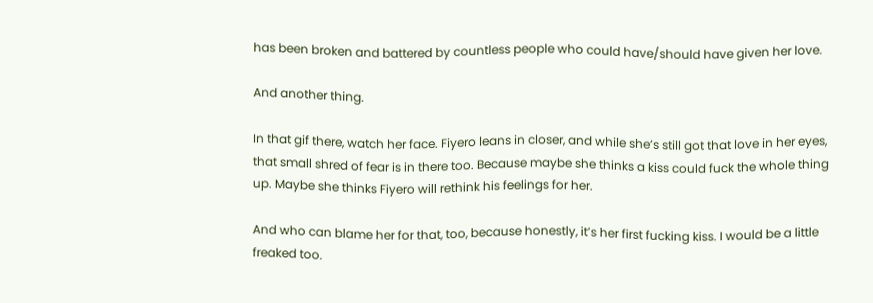has been broken and battered by countless people who could have/should have given her love.

And another thing.

In that gif there, watch her face. Fiyero leans in closer, and while she’s still got that love in her eyes, that small shred of fear is in there too. Because maybe she thinks a kiss could fuck the whole thing up. Maybe she thinks Fiyero will rethink his feelings for her.

And who can blame her for that, too, because honestly, it’s her first fucking kiss. I would be a little freaked too.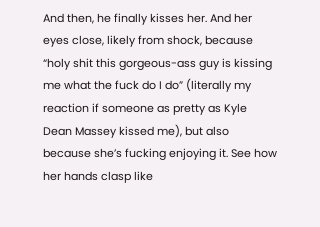And then, he finally kisses her. And her eyes close, likely from shock, because “holy shit this gorgeous-ass guy is kissing me what the fuck do I do” (literally my reaction if someone as pretty as Kyle Dean Massey kissed me), but also because she’s fucking enjoying it. See how her hands clasp like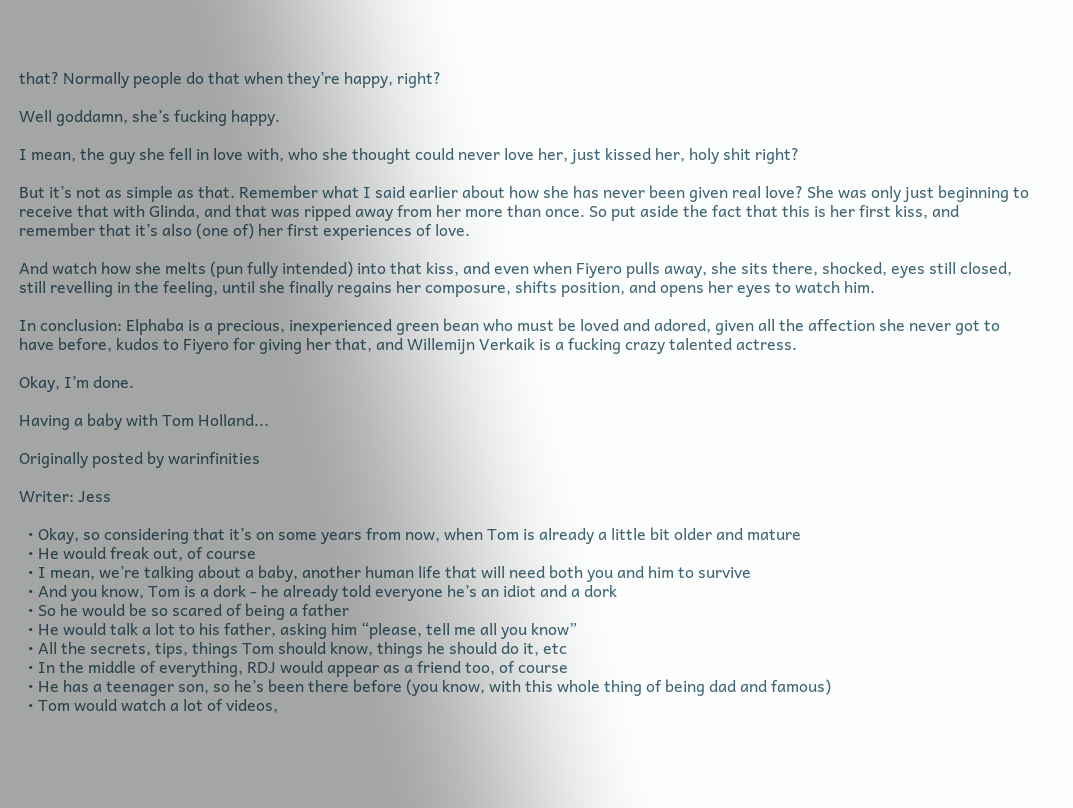that? Normally people do that when they’re happy, right?

Well goddamn, she’s fucking happy.

I mean, the guy she fell in love with, who she thought could never love her, just kissed her, holy shit right?

But it’s not as simple as that. Remember what I said earlier about how she has never been given real love? She was only just beginning to receive that with Glinda, and that was ripped away from her more than once. So put aside the fact that this is her first kiss, and remember that it’s also (one of) her first experiences of love.

And watch how she melts (pun fully intended) into that kiss, and even when Fiyero pulls away, she sits there, shocked, eyes still closed, still revelling in the feeling, until she finally regains her composure, shifts position, and opens her eyes to watch him.

In conclusion: Elphaba is a precious, inexperienced green bean who must be loved and adored, given all the affection she never got to have before, kudos to Fiyero for giving her that, and Willemijn Verkaik is a fucking crazy talented actress.

Okay, I’m done.

Having a baby with Tom Holland...

Originally posted by warinfinities

Writer: Jess

  • Okay, so considering that it’s on some years from now, when Tom is already a little bit older and mature
  • He would freak out, of course
  • I mean, we’re talking about a baby, another human life that will need both you and him to survive
  • And you know, Tom is a dork - he already told everyone he’s an idiot and a dork
  • So he would be so scared of being a father
  • He would talk a lot to his father, asking him “please, tell me all you know”
  • All the secrets, tips, things Tom should know, things he should do it, etc
  • In the middle of everything, RDJ would appear as a friend too, of course
  • He has a teenager son, so he’s been there before (you know, with this whole thing of being dad and famous)
  • Tom would watch a lot of videos,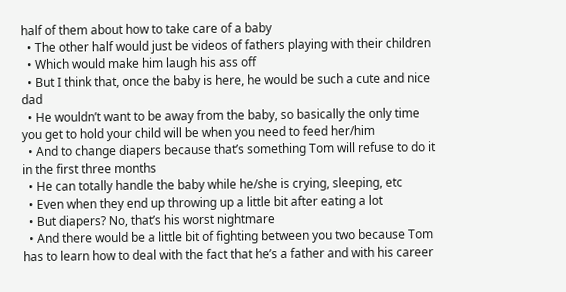half of them about how to take care of a baby
  • The other half would just be videos of fathers playing with their children
  • Which would make him laugh his ass off
  • But I think that, once the baby is here, he would be such a cute and nice dad
  • He wouldn’t want to be away from the baby, so basically the only time you get to hold your child will be when you need to feed her/him
  • And to change diapers because that’s something Tom will refuse to do it in the first three months
  • He can totally handle the baby while he/she is crying, sleeping, etc
  • Even when they end up throwing up a little bit after eating a lot
  • But diapers? No, that’s his worst nightmare
  • And there would be a little bit of fighting between you two because Tom has to learn how to deal with the fact that he’s a father and with his career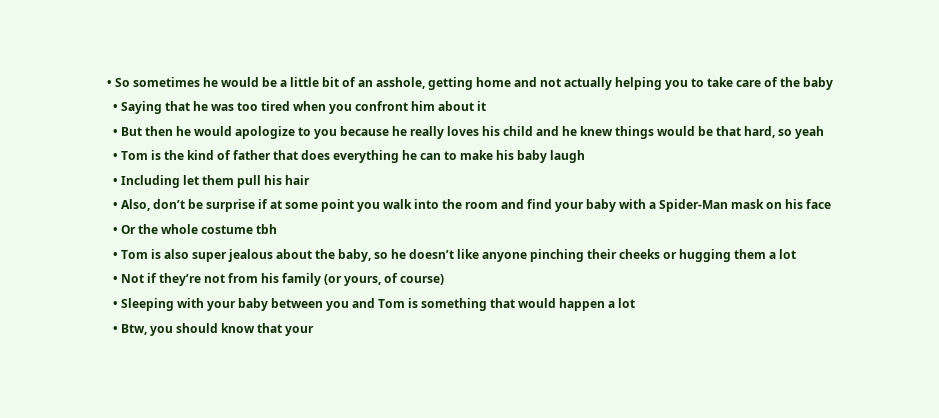• So sometimes he would be a little bit of an asshole, getting home and not actually helping you to take care of the baby
  • Saying that he was too tired when you confront him about it
  • But then he would apologize to you because he really loves his child and he knew things would be that hard, so yeah
  • Tom is the kind of father that does everything he can to make his baby laugh
  • Including let them pull his hair
  • Also, don’t be surprise if at some point you walk into the room and find your baby with a Spider-Man mask on his face
  • Or the whole costume tbh
  • Tom is also super jealous about the baby, so he doesn’t like anyone pinching their cheeks or hugging them a lot
  • Not if they’re not from his family (or yours, of course)
  • Sleeping with your baby between you and Tom is something that would happen a lot
  • Btw, you should know that your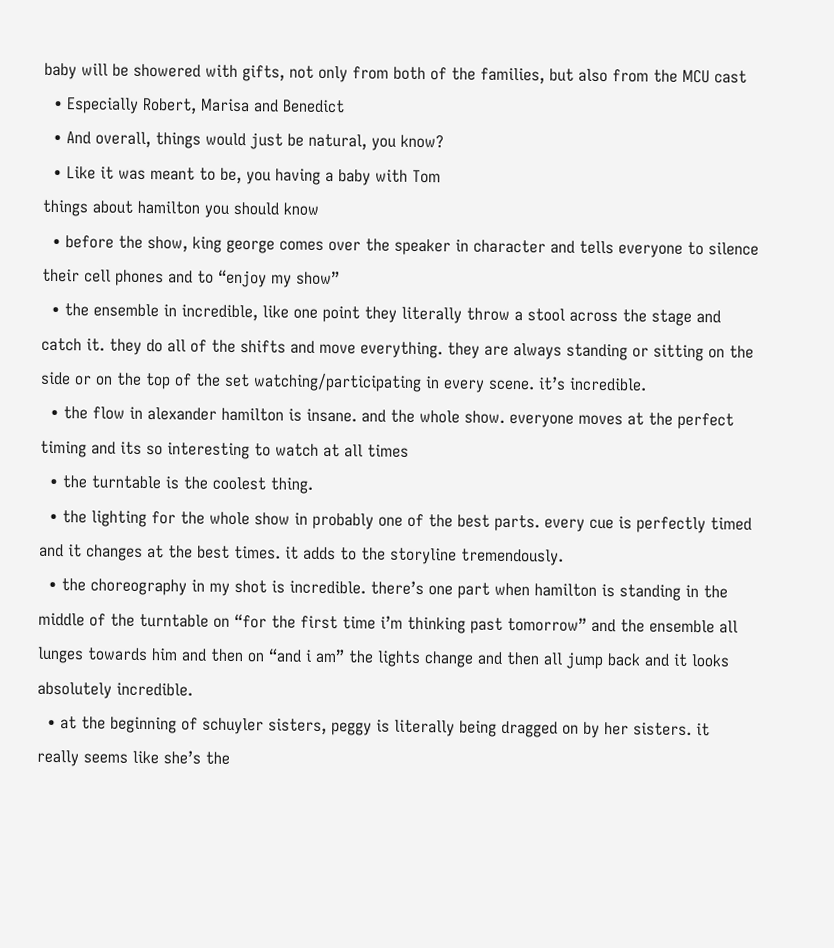baby will be showered with gifts, not only from both of the families, but also from the MCU cast
  • Especially Robert, Marisa and Benedict
  • And overall, things would just be natural, you know?
  • Like it was meant to be, you having a baby with Tom
things about hamilton you should know
  • before the show, king george comes over the speaker in character and tells everyone to silence their cell phones and to “enjoy my show”
  • the ensemble in incredible, like one point they literally throw a stool across the stage and catch it. they do all of the shifts and move everything. they are always standing or sitting on the side or on the top of the set watching/participating in every scene. it’s incredible.
  • the flow in alexander hamilton is insane. and the whole show. everyone moves at the perfect timing and its so interesting to watch at all times
  • the turntable is the coolest thing.
  • the lighting for the whole show in probably one of the best parts. every cue is perfectly timed and it changes at the best times. it adds to the storyline tremendously.
  • the choreography in my shot is incredible. there’s one part when hamilton is standing in the middle of the turntable on “for the first time i’m thinking past tomorrow” and the ensemble all lunges towards him and then on “and i am” the lights change and then all jump back and it looks absolutely incredible.
  • at the beginning of schuyler sisters, peggy is literally being dragged on by her sisters. it really seems like she’s the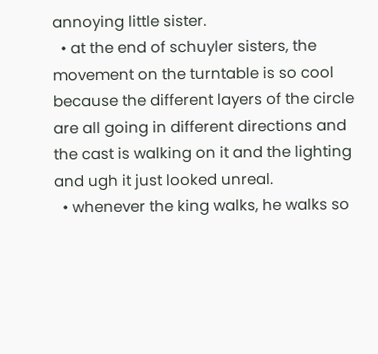annoying little sister.
  • at the end of schuyler sisters, the movement on the turntable is so cool because the different layers of the circle are all going in different directions and the cast is walking on it and the lighting and ugh it just looked unreal.
  • whenever the king walks, he walks so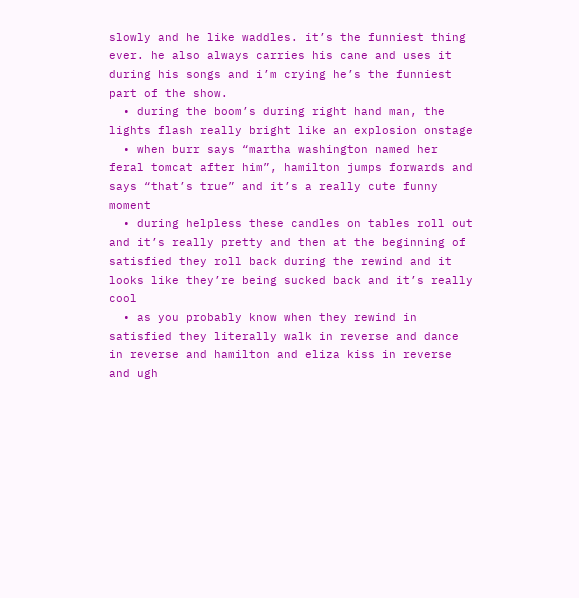slowly and he like waddles. it’s the funniest thing ever. he also always carries his cane and uses it during his songs and i’m crying he’s the funniest part of the show.
  • during the boom’s during right hand man, the lights flash really bright like an explosion onstage
  • when burr says “martha washington named her feral tomcat after him”, hamilton jumps forwards and says “that’s true” and it’s a really cute funny moment
  • during helpless these candles on tables roll out and it’s really pretty and then at the beginning of satisfied they roll back during the rewind and it looks like they’re being sucked back and it’s really cool
  • as you probably know when they rewind in satisfied they literally walk in reverse and dance in reverse and hamilton and eliza kiss in reverse and ugh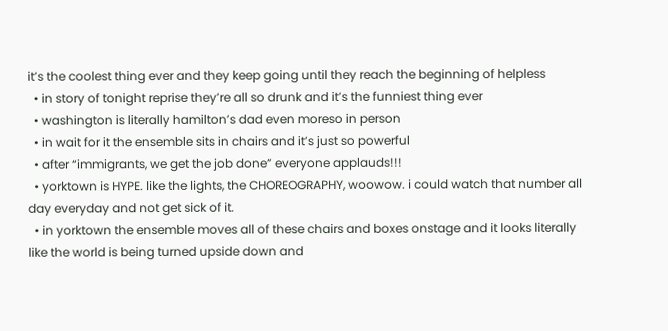it’s the coolest thing ever and they keep going until they reach the beginning of helpless
  • in story of tonight reprise they’re all so drunk and it’s the funniest thing ever
  • washington is literally hamilton’s dad even moreso in person
  • in wait for it the ensemble sits in chairs and it’s just so powerful
  • after “immigrants, we get the job done” everyone applauds!!!
  • yorktown is HYPE. like the lights, the CHOREOGRAPHY, woowow. i could watch that number all day everyday and not get sick of it.
  • in yorktown the ensemble moves all of these chairs and boxes onstage and it looks literally like the world is being turned upside down and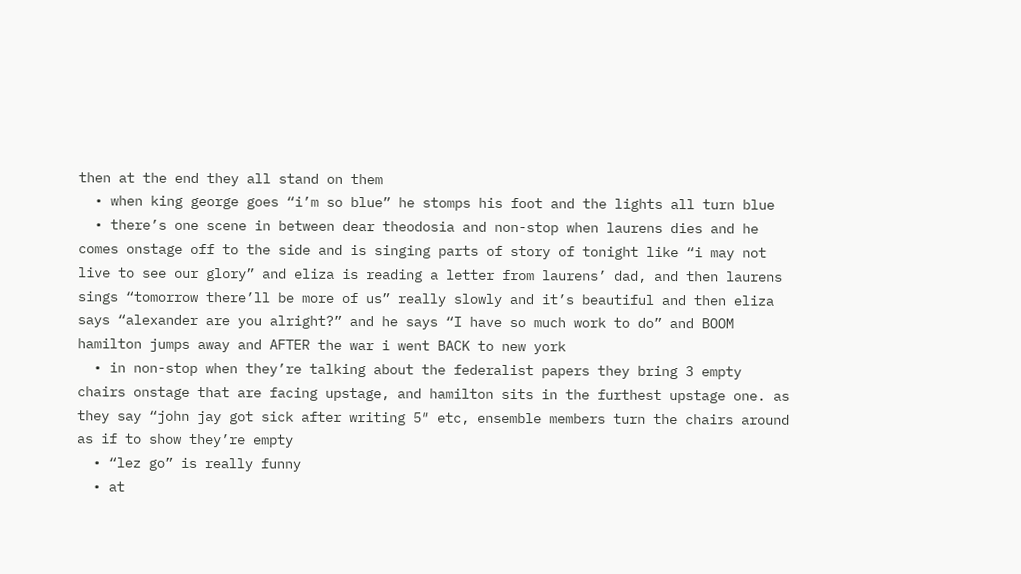then at the end they all stand on them
  • when king george goes “i’m so blue” he stomps his foot and the lights all turn blue
  • there’s one scene in between dear theodosia and non-stop when laurens dies and he comes onstage off to the side and is singing parts of story of tonight like “i may not live to see our glory” and eliza is reading a letter from laurens’ dad, and then laurens sings “tomorrow there’ll be more of us” really slowly and it’s beautiful and then eliza says “alexander are you alright?” and he says “I have so much work to do” and BOOM hamilton jumps away and AFTER the war i went BACK to new york
  • in non-stop when they’re talking about the federalist papers they bring 3 empty chairs onstage that are facing upstage, and hamilton sits in the furthest upstage one. as they say “john jay got sick after writing 5″ etc, ensemble members turn the chairs around as if to show they’re empty
  • “lez go” is really funny
  • at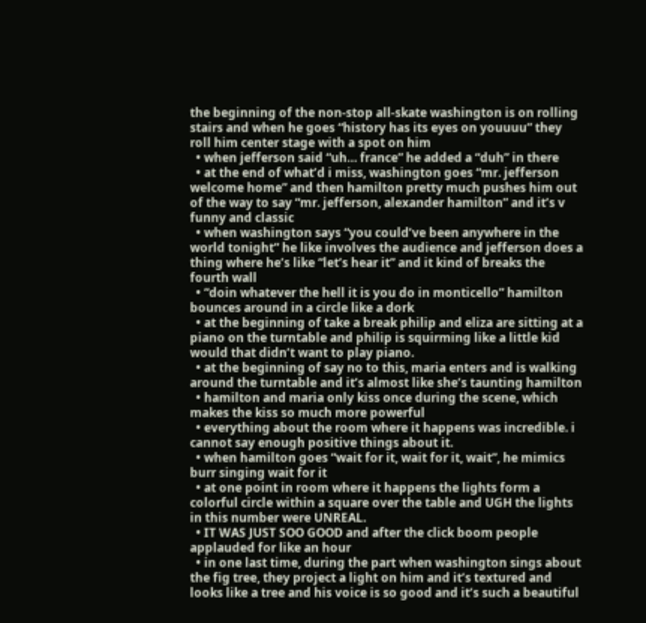the beginning of the non-stop all-skate washington is on rolling stairs and when he goes “history has its eyes on youuuu” they roll him center stage with a spot on him
  • when jefferson said “uh… france” he added a “duh” in there
  • at the end of what’d i miss, washington goes “mr. jefferson welcome home” and then hamilton pretty much pushes him out of the way to say “mr. jefferson, alexander hamilton” and it’s v funny and classic
  • when washington says “you could’ve been anywhere in the world tonight” he like involves the audience and jefferson does a thing where he’s like “let’s hear it” and it kind of breaks the fourth wall
  • “doin whatever the hell it is you do in monticello” hamilton bounces around in a circle like a dork
  • at the beginning of take a break philip and eliza are sitting at a piano on the turntable and philip is squirming like a little kid would that didn’t want to play piano.
  • at the beginning of say no to this, maria enters and is walking around the turntable and it’s almost like she’s taunting hamilton
  • hamilton and maria only kiss once during the scene, which makes the kiss so much more powerful
  • everything about the room where it happens was incredible. i cannot say enough positive things about it.
  • when hamilton goes “wait for it, wait for it, wait”, he mimics burr singing wait for it
  • at one point in room where it happens the lights form a colorful circle within a square over the table and UGH the lights in this number were UNREAL.
  • IT WAS JUST SOO GOOD and after the click boom people applauded for like an hour
  • in one last time, during the part when washington sings about the fig tree, they project a light on him and it’s textured and looks like a tree and his voice is so good and it’s such a beautiful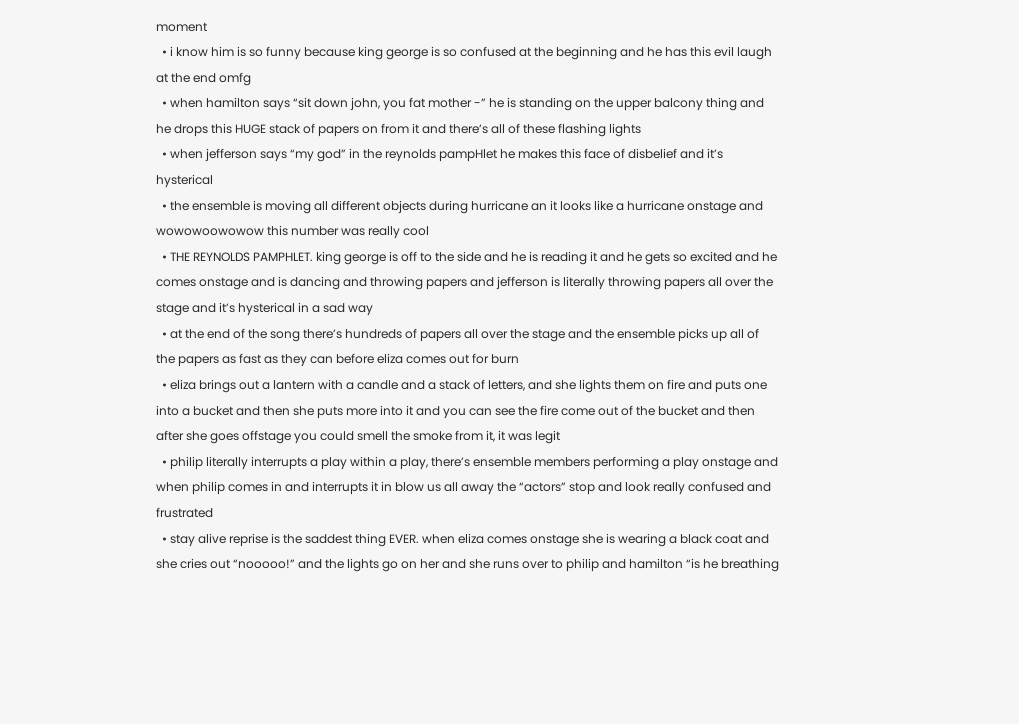moment
  • i know him is so funny because king george is so confused at the beginning and he has this evil laugh at the end omfg
  • when hamilton says “sit down john, you fat mother -” he is standing on the upper balcony thing and he drops this HUGE stack of papers on from it and there’s all of these flashing lights
  • when jefferson says “my god” in the reynolds pampHlet he makes this face of disbelief and it’s hysterical
  • the ensemble is moving all different objects during hurricane an it looks like a hurricane onstage and wowowoowowow this number was really cool
  • THE REYNOLDS PAMPHLET. king george is off to the side and he is reading it and he gets so excited and he comes onstage and is dancing and throwing papers and jefferson is literally throwing papers all over the stage and it’s hysterical in a sad way
  • at the end of the song there’s hundreds of papers all over the stage and the ensemble picks up all of the papers as fast as they can before eliza comes out for burn
  • eliza brings out a lantern with a candle and a stack of letters, and she lights them on fire and puts one into a bucket and then she puts more into it and you can see the fire come out of the bucket and then after she goes offstage you could smell the smoke from it, it was legit
  • philip literally interrupts a play within a play, there’s ensemble members performing a play onstage and when philip comes in and interrupts it in blow us all away the “actors” stop and look really confused and frustrated
  • stay alive reprise is the saddest thing EVER. when eliza comes onstage she is wearing a black coat and she cries out “nooooo!” and the lights go on her and she runs over to philip and hamilton “is he breathing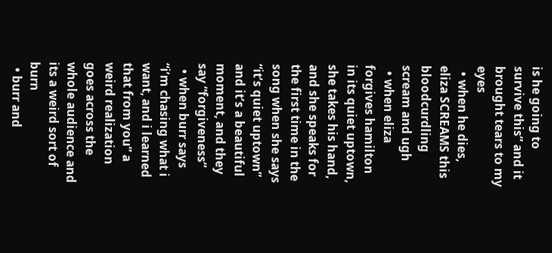is he going to survive this” and it brought tears to my eyes
  • when he dies, eliza SCREAMS this bloodcurdling scream and ugh
  • when eliza forgives hamilton in its quiet uptown, she takes his hand, and she speaks for the first time in the song when she says “it’s quiet uptown” and it’s a beautiful moment, and they say “forgiveness”
  • when burr says “i’m chasing what i want, and i learned that from you” a weird realization goes across the whole audience and its a weird sort of burn
  • burr and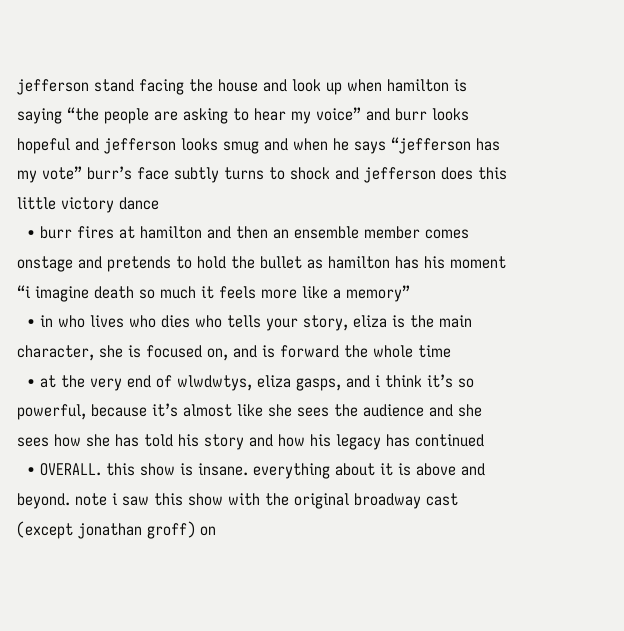jefferson stand facing the house and look up when hamilton is saying “the people are asking to hear my voice” and burr looks hopeful and jefferson looks smug and when he says “jefferson has my vote” burr’s face subtly turns to shock and jefferson does this little victory dance
  • burr fires at hamilton and then an ensemble member comes onstage and pretends to hold the bullet as hamilton has his moment “i imagine death so much it feels more like a memory”
  • in who lives who dies who tells your story, eliza is the main character, she is focused on, and is forward the whole time
  • at the very end of wlwdwtys, eliza gasps, and i think it’s so powerful, because it’s almost like she sees the audience and she sees how she has told his story and how his legacy has continued
  • OVERALL. this show is insane. everything about it is above and beyond. note i saw this show with the original broadway cast (except jonathan groff) on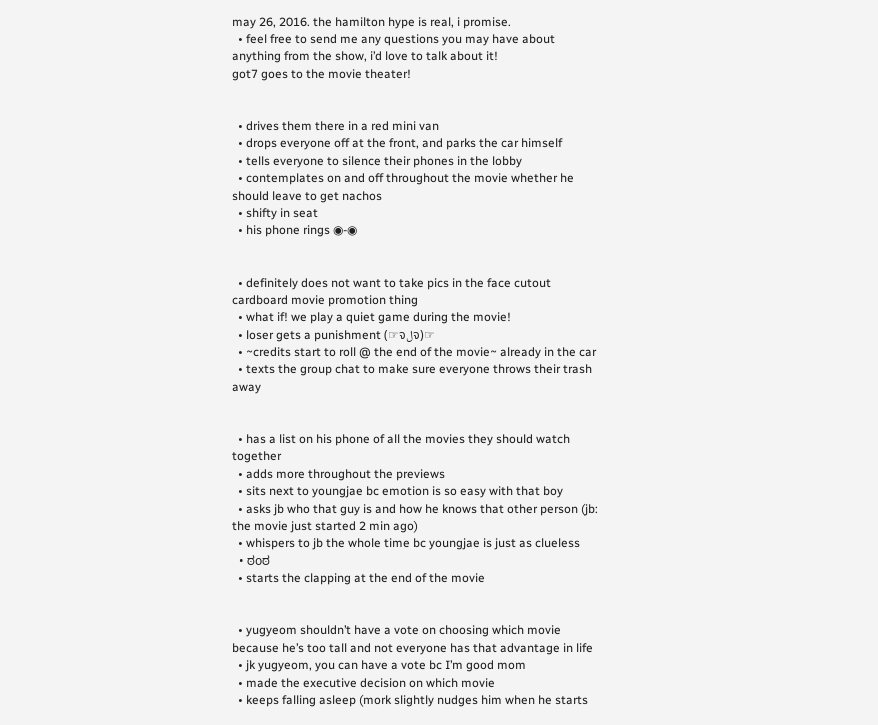may 26, 2016. the hamilton hype is real, i promise.
  • feel free to send me any questions you may have about anything from the show, i’d love to talk about it!
got7 goes to the movie theater!


  • drives them there in a red mini van
  • drops everyone off at the front, and parks the car himself
  • tells everyone to silence their phones in the lobby
  • contemplates on and off throughout the movie whether he should leave to get nachos
  • shifty in seat
  • his phone rings ◉-◉


  • definitely does not want to take pics in the face cutout cardboard movie promotion thing
  • what if! we play a quiet game during the movie!
  • loser gets a punishment (☞ຈلຈ)☞
  • ~credits start to roll @ the end of the movie~ already in the car
  • texts the group chat to make sure everyone throws their trash away


  • has a list on his phone of all the movies they should watch together
  • adds more throughout the previews
  • sits next to youngjae bc emotion is so easy with that boy
  • asks jb who that guy is and how he knows that other person (jb: the movie just started 2 min ago)
  • whispers to jb the whole time bc youngjae is just as clueless
  • ಠoಠ
  • starts the clapping at the end of the movie


  • yugyeom shouldn’t have a vote on choosing which movie because he’s too tall and not everyone has that advantage in life
  • jk yugyeom, you can have a vote bc I’m good mom
  • made the executive decision on which movie
  • keeps falling asleep (mork slightly nudges him when he starts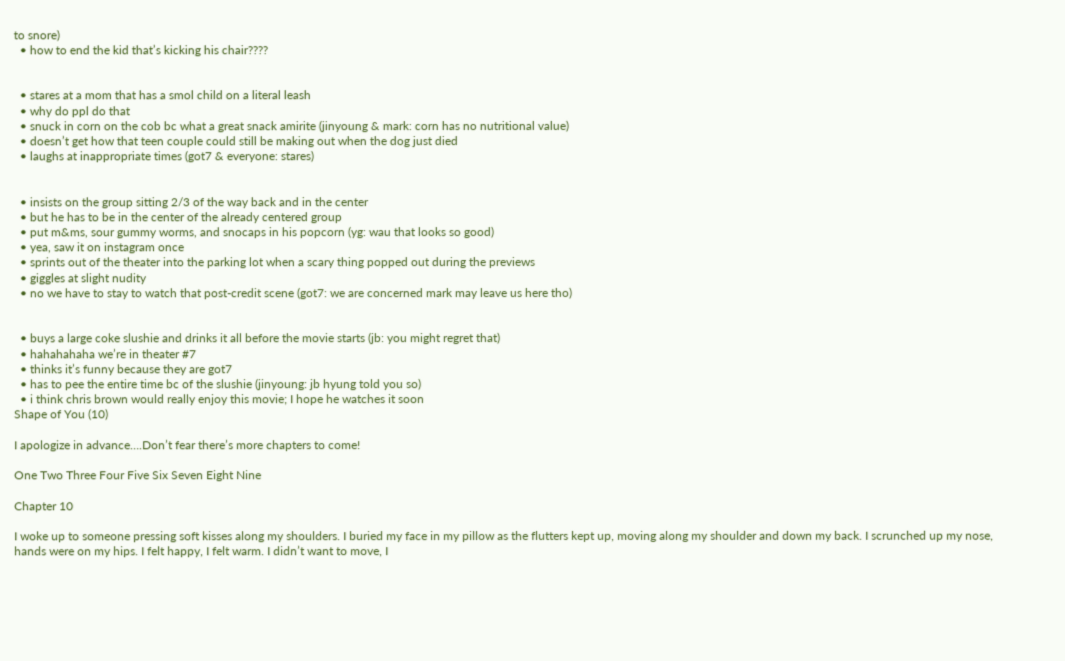to snore)
  • how to end the kid that’s kicking his chair????


  • stares at a mom that has a smol child on a literal leash
  • why do ppl do that
  • snuck in corn on the cob bc what a great snack amirite (jinyoung & mark: corn has no nutritional value)
  • doesn’t get how that teen couple could still be making out when the dog just died
  • laughs at inappropriate times (got7 & everyone: stares)


  • insists on the group sitting 2/3 of the way back and in the center
  • but he has to be in the center of the already centered group
  • put m&ms, sour gummy worms, and snocaps in his popcorn (yg: wau that looks so good)
  • yea, saw it on instagram once
  • sprints out of the theater into the parking lot when a scary thing popped out during the previews
  • giggles at slight nudity
  • no we have to stay to watch that post-credit scene (got7: we are concerned mark may leave us here tho)


  • buys a large coke slushie and drinks it all before the movie starts (jb: you might regret that)
  • hahahahaha we’re in theater #7
  • thinks it’s funny because they are got7
  • has to pee the entire time bc of the slushie (jinyoung: jb hyung told you so)
  • i think chris brown would really enjoy this movie; I hope he watches it soon
Shape of You (10)

I apologize in advance….Don’t fear there’s more chapters to come!

One Two Three Four Five Six Seven Eight Nine

Chapter 10

I woke up to someone pressing soft kisses along my shoulders. I buried my face in my pillow as the flutters kept up, moving along my shoulder and down my back. I scrunched up my nose, hands were on my hips. I felt happy, I felt warm. I didn’t want to move, I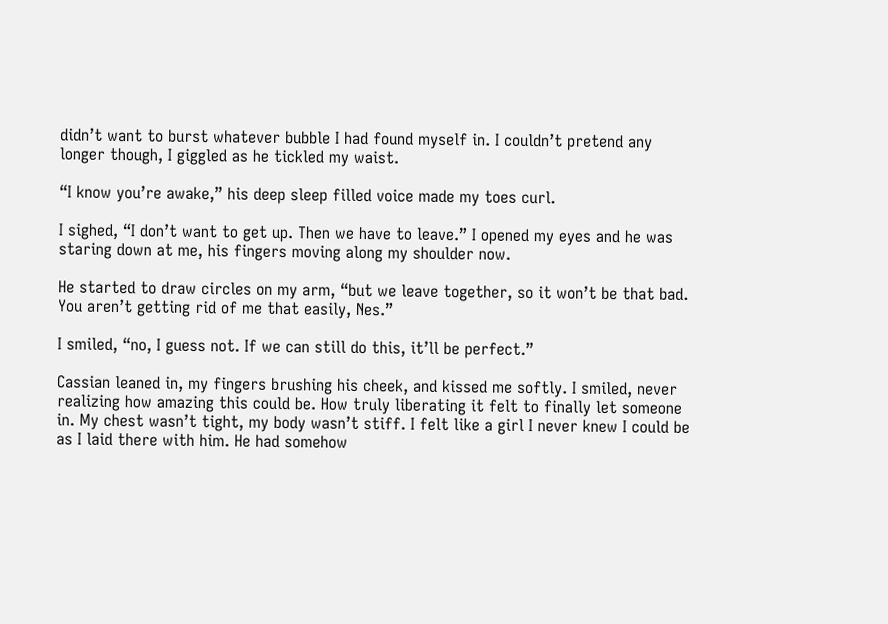didn’t want to burst whatever bubble I had found myself in. I couldn’t pretend any longer though, I giggled as he tickled my waist.

“I know you’re awake,” his deep sleep filled voice made my toes curl.

I sighed, “I don’t want to get up. Then we have to leave.” I opened my eyes and he was staring down at me, his fingers moving along my shoulder now.

He started to draw circles on my arm, “but we leave together, so it won’t be that bad. You aren’t getting rid of me that easily, Nes.”

I smiled, “no, I guess not. If we can still do this, it’ll be perfect.”

Cassian leaned in, my fingers brushing his cheek, and kissed me softly. I smiled, never realizing how amazing this could be. How truly liberating it felt to finally let someone in. My chest wasn’t tight, my body wasn’t stiff. I felt like a girl I never knew I could be as I laid there with him. He had somehow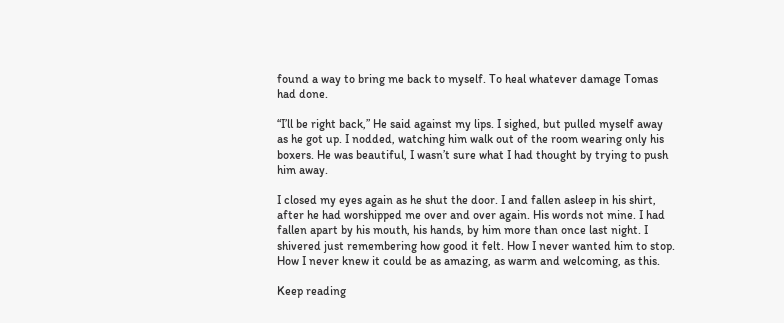found a way to bring me back to myself. To heal whatever damage Tomas had done.

“I’ll be right back,” He said against my lips. I sighed, but pulled myself away as he got up. I nodded, watching him walk out of the room wearing only his boxers. He was beautiful, I wasn’t sure what I had thought by trying to push him away.

I closed my eyes again as he shut the door. I and fallen asleep in his shirt, after he had worshipped me over and over again. His words not mine. I had fallen apart by his mouth, his hands, by him more than once last night. I shivered just remembering how good it felt. How I never wanted him to stop. How I never knew it could be as amazing, as warm and welcoming, as this.

Keep reading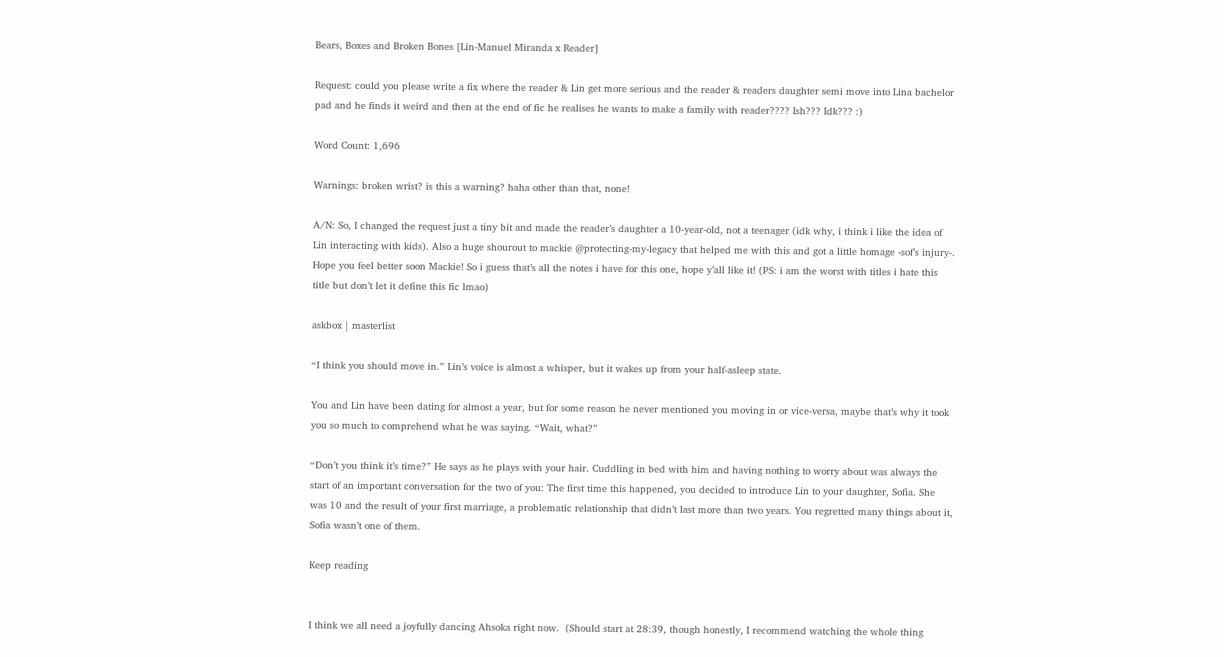Bears, Boxes and Broken Bones [Lin-Manuel Miranda x Reader]

Request: could you please write a fix where the reader & Lin get more serious and the reader & readers daughter semi move into Lina bachelor pad and he finds it weird and then at the end of fic he realises he wants to make a family with reader???? Ish??? Idk??? :)

Word Count: 1,696

Warnings: broken wrist? is this a warning? haha other than that, none!

A/N: So, I changed the request just a tiny bit and made the reader’s daughter a 10-year-old, not a teenager (idk why, i think i like the idea of Lin interacting with kids). Also a huge shourout to mackie @protecting-my-legacy that helped me with this and got a little homage -sof’s injury-. Hope you feel better soon Mackie! So i guess that’s all the notes i have for this one, hope y’all like it! (PS: i am the worst with titles i hate this title but don’t let it define this fic lmao)

askbox | masterlist

“I think you should move in.” Lin’s voice is almost a whisper, but it wakes up from your half-asleep state.

You and Lin have been dating for almost a year, but for some reason he never mentioned you moving in or vice-versa, maybe that’s why it took you so much to comprehend what he was saying. “Wait, what?”

“Don’t you think it’s time?” He says as he plays with your hair. Cuddling in bed with him and having nothing to worry about was always the start of an important conversation for the two of you: The first time this happened, you decided to introduce Lin to your daughter, Sofia. She was 10 and the result of your first marriage, a problematic relationship that didn’t last more than two years. You regretted many things about it, Sofia wasn’t one of them.

Keep reading


I think we all need a joyfully dancing Ahsoka right now.  (Should start at 28:39, though honestly, I recommend watching the whole thing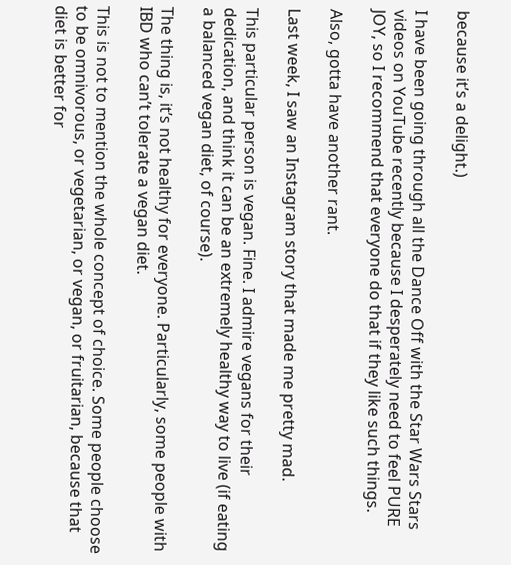because it’s a delight.)

I have been going through all the Dance Off with the Star Wars Stars videos on YouTube recently because I desperately need to feel PURE JOY, so I recommend that everyone do that if they like such things.

Also, gotta have another rant.

Last week, I saw an Instagram story that made me pretty mad.

This particular person is vegan. Fine. I admire vegans for their dedication, and think it can be an extremely healthy way to live (if eating a balanced vegan diet, of course).

The thing is, it’s not healthy for everyone. Particularly, some people with IBD who can’t tolerate a vegan diet.

This is not to mention the whole concept of choice. Some people choose to be omnivorous, or vegetarian, or vegan, or fruitarian, because that diet is better for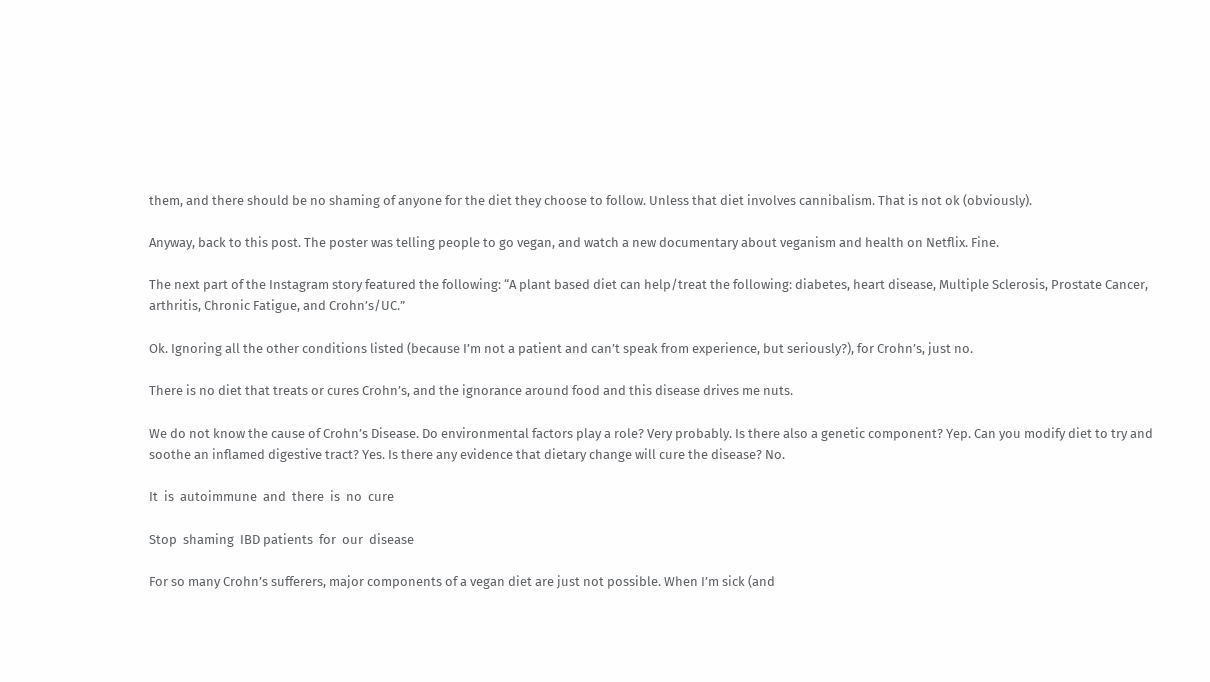them, and there should be no shaming of anyone for the diet they choose to follow. Unless that diet involves cannibalism. That is not ok (obviously).

Anyway, back to this post. The poster was telling people to go vegan, and watch a new documentary about veganism and health on Netflix. Fine.

The next part of the Instagram story featured the following: “A plant based diet can help/treat the following: diabetes, heart disease, Multiple Sclerosis, Prostate Cancer, arthritis, Chronic Fatigue, and Crohn’s/UC.”

Ok. Ignoring all the other conditions listed (because I’m not a patient and can’t speak from experience, but seriously?), for Crohn’s, just no.

There is no diet that treats or cures Crohn’s, and the ignorance around food and this disease drives me nuts.

We do not know the cause of Crohn’s Disease. Do environmental factors play a role? Very probably. Is there also a genetic component? Yep. Can you modify diet to try and soothe an inflamed digestive tract? Yes. Is there any evidence that dietary change will cure the disease? No.

It  is  autoimmune  and  there  is  no  cure

Stop  shaming  IBD patients  for  our  disease

For so many Crohn’s sufferers, major components of a vegan diet are just not possible. When I’m sick (and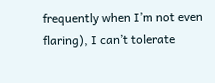frequently when I’m not even flaring), I can’t tolerate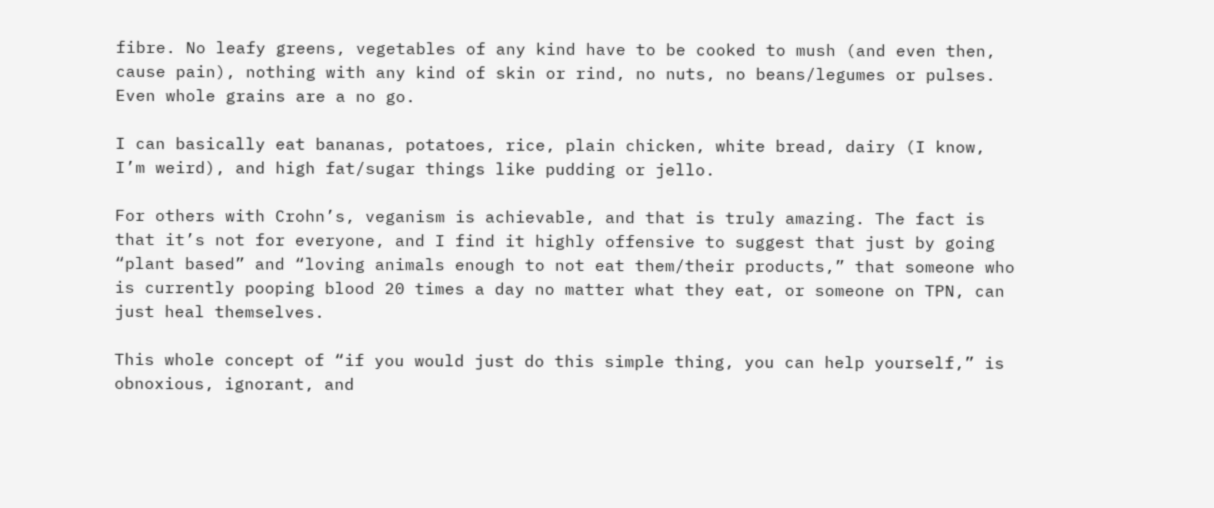fibre. No leafy greens, vegetables of any kind have to be cooked to mush (and even then, cause pain), nothing with any kind of skin or rind, no nuts, no beans/legumes or pulses. Even whole grains are a no go.

I can basically eat bananas, potatoes, rice, plain chicken, white bread, dairy (I know, I’m weird), and high fat/sugar things like pudding or jello.

For others with Crohn’s, veganism is achievable, and that is truly amazing. The fact is that it’s not for everyone, and I find it highly offensive to suggest that just by going “plant based” and “loving animals enough to not eat them/their products,” that someone who is currently pooping blood 20 times a day no matter what they eat, or someone on TPN, can just heal themselves.

This whole concept of “if you would just do this simple thing, you can help yourself,” is obnoxious, ignorant, and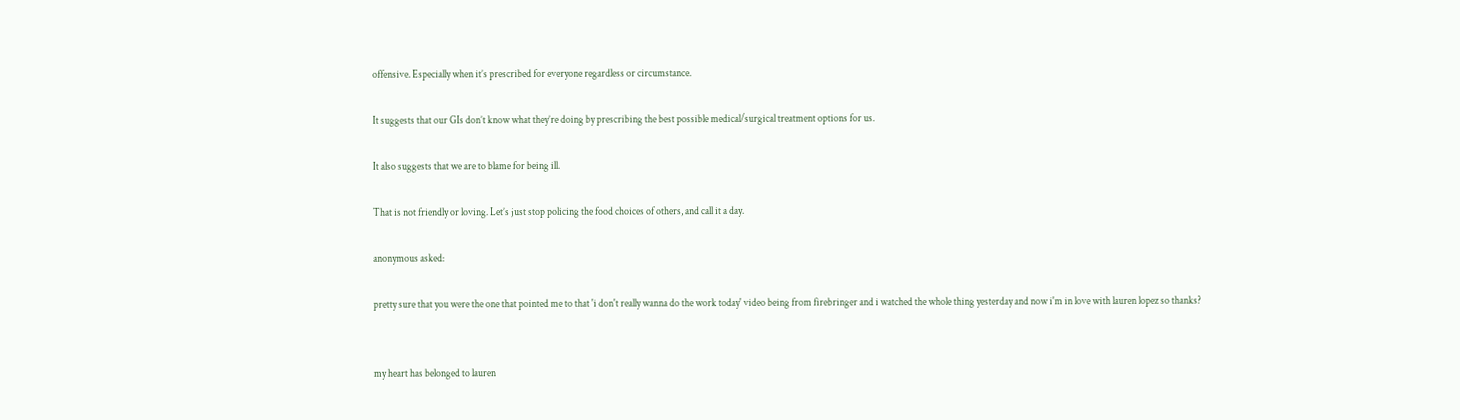offensive. Especially when it’s prescribed for everyone regardless or circumstance.

It suggests that our GIs don’t know what they’re doing by prescribing the best possible medical/surgical treatment options for us.

It also suggests that we are to blame for being ill.

That is not friendly or loving. Let’s just stop policing the food choices of others, and call it a day.

anonymous asked:

pretty sure that you were the one that pointed me to that 'i don't really wanna do the work today' video being from firebringer and i watched the whole thing yesterday and now i'm in love with lauren lopez so thanks?


my heart has belonged to lauren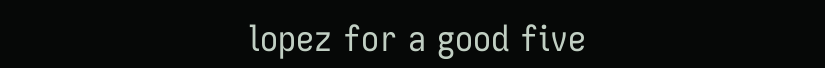lopez for a good five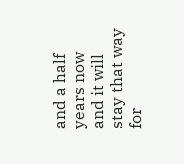and a half years now and it will stay that way for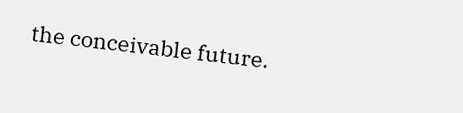the conceivable future.